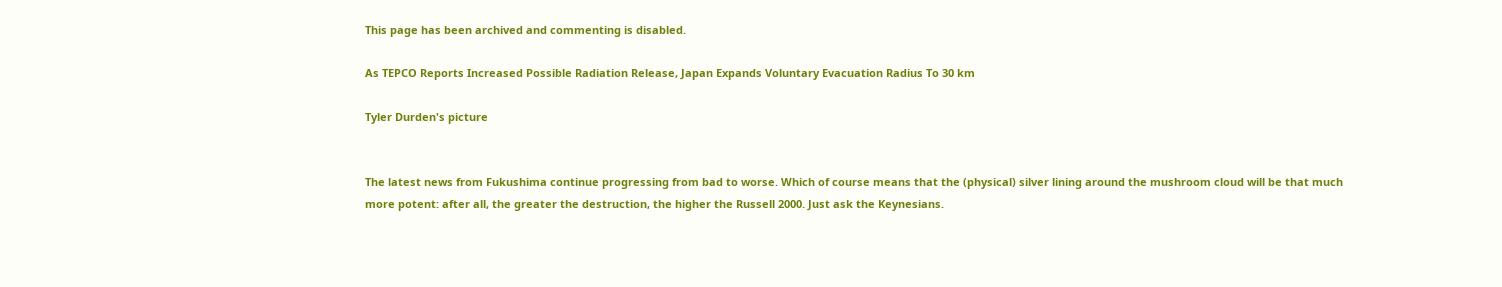This page has been archived and commenting is disabled.

As TEPCO Reports Increased Possible Radiation Release, Japan Expands Voluntary Evacuation Radius To 30 km

Tyler Durden's picture


The latest news from Fukushima continue progressing from bad to worse. Which of course means that the (physical) silver lining around the mushroom cloud will be that much more potent: after all, the greater the destruction, the higher the Russell 2000. Just ask the Keynesians.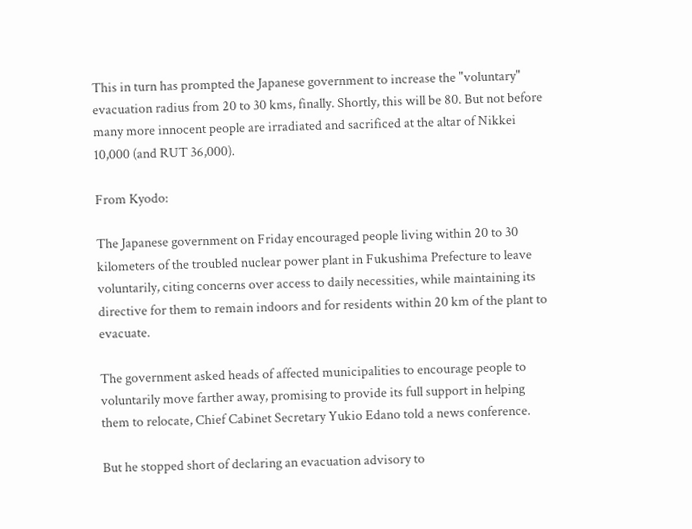This in turn has prompted the Japanese government to increase the "voluntary" evacuation radius from 20 to 30 kms, finally. Shortly, this will be 80. But not before many more innocent people are irradiated and sacrificed at the altar of Nikkei 10,000 (and RUT 36,000).

From Kyodo:

The Japanese government on Friday encouraged people living within 20 to 30 kilometers of the troubled nuclear power plant in Fukushima Prefecture to leave voluntarily, citing concerns over access to daily necessities, while maintaining its directive for them to remain indoors and for residents within 20 km of the plant to evacuate.

The government asked heads of affected municipalities to encourage people to voluntarily move farther away, promising to provide its full support in helping them to relocate, Chief Cabinet Secretary Yukio Edano told a news conference.

But he stopped short of declaring an evacuation advisory to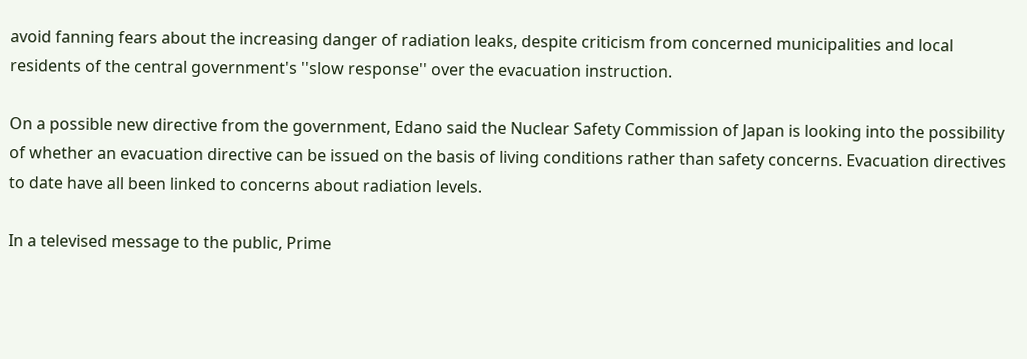avoid fanning fears about the increasing danger of radiation leaks, despite criticism from concerned municipalities and local residents of the central government's ''slow response'' over the evacuation instruction.

On a possible new directive from the government, Edano said the Nuclear Safety Commission of Japan is looking into the possibility of whether an evacuation directive can be issued on the basis of living conditions rather than safety concerns. Evacuation directives to date have all been linked to concerns about radiation levels.

In a televised message to the public, Prime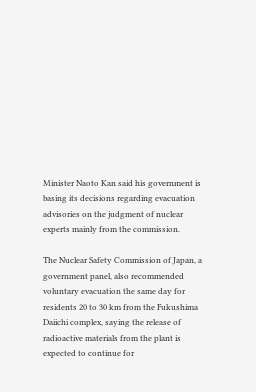Minister Naoto Kan said his government is basing its decisions regarding evacuation advisories on the judgment of nuclear experts mainly from the commission.

The Nuclear Safety Commission of Japan, a government panel, also recommended voluntary evacuation the same day for residents 20 to 30 km from the Fukushima Daiichi complex, saying the release of radioactive materials from the plant is expected to continue for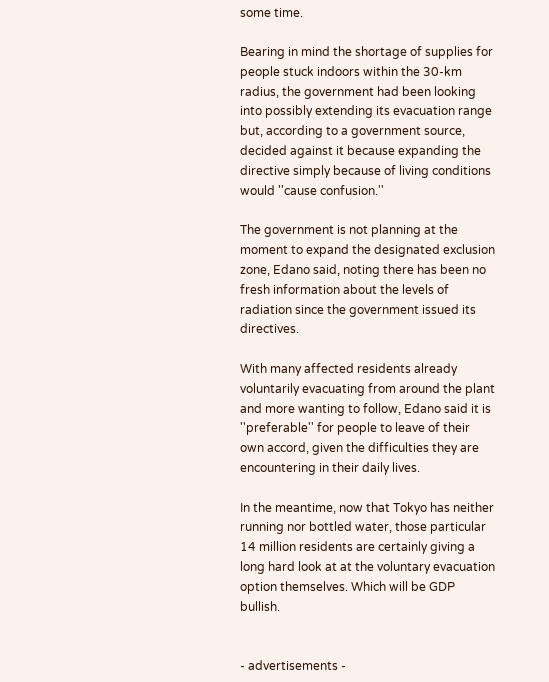some time.

Bearing in mind the shortage of supplies for people stuck indoors within the 30-km radius, the government had been looking into possibly extending its evacuation range but, according to a government source, decided against it because expanding the directive simply because of living conditions would ''cause confusion.''

The government is not planning at the moment to expand the designated exclusion zone, Edano said, noting there has been no fresh information about the levels of radiation since the government issued its directives.

With many affected residents already voluntarily evacuating from around the plant and more wanting to follow, Edano said it is ''preferable'' for people to leave of their own accord, given the difficulties they are encountering in their daily lives.

In the meantime, now that Tokyo has neither running nor bottled water, those particular 14 million residents are certainly giving a long hard look at at the voluntary evacuation option themselves. Which will be GDP bullish.


- advertisements -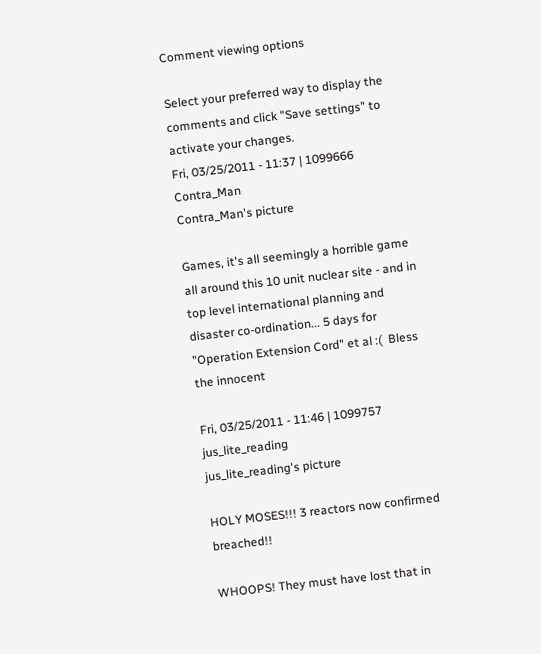Comment viewing options

Select your preferred way to display the comments and click "Save settings" to activate your changes.
Fri, 03/25/2011 - 11:37 | 1099666 Contra_Man
Contra_Man's picture

Games, it's all seemingly a horrible game all around this 10 unit nuclear site - and in top level international planning and disaster co-ordination... 5 days for "Operation Extension Cord" et al :(  Bless the innocent

Fri, 03/25/2011 - 11:46 | 1099757 jus_lite_reading
jus_lite_reading's picture

HOLY MOSES!!! 3 reactors now confirmed breached!!

WHOOPS! They must have lost that in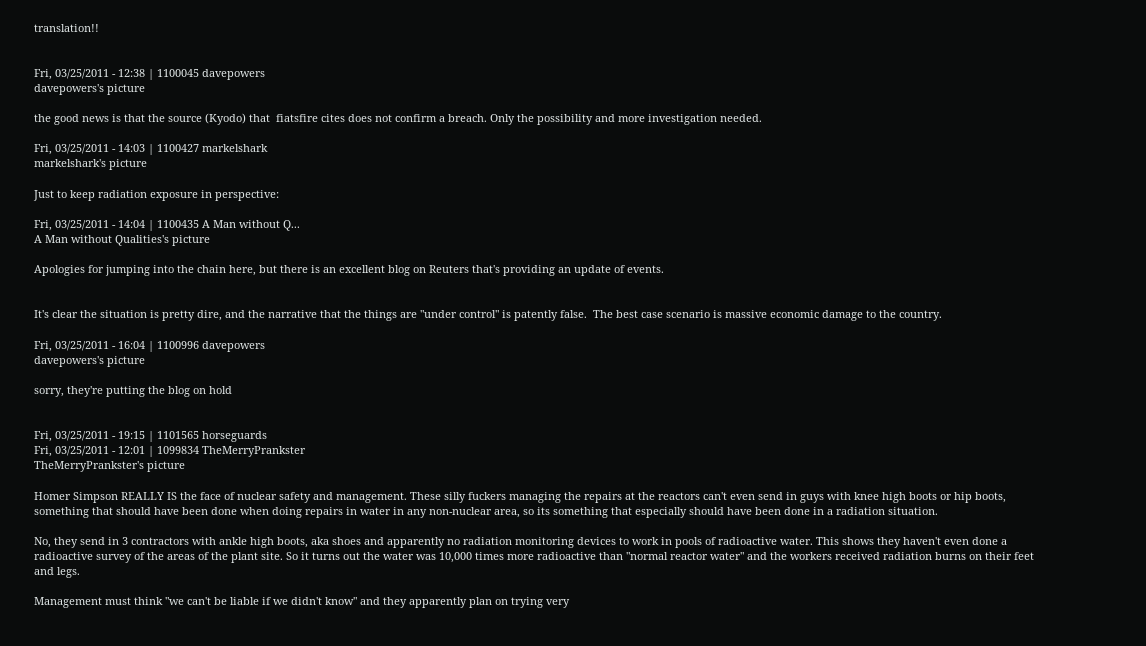translation!!


Fri, 03/25/2011 - 12:38 | 1100045 davepowers
davepowers's picture

the good news is that the source (Kyodo) that  fiatsfire cites does not confirm a breach. Only the possibility and more investigation needed.

Fri, 03/25/2011 - 14:03 | 1100427 markelshark
markelshark's picture

Just to keep radiation exposure in perspective:

Fri, 03/25/2011 - 14:04 | 1100435 A Man without Q...
A Man without Qualities's picture

Apologies for jumping into the chain here, but there is an excellent blog on Reuters that's providing an update of events.


It's clear the situation is pretty dire, and the narrative that the things are "under control" is patently false.  The best case scenario is massive economic damage to the country.

Fri, 03/25/2011 - 16:04 | 1100996 davepowers
davepowers's picture

sorry, they're putting the blog on hold


Fri, 03/25/2011 - 19:15 | 1101565 horseguards
Fri, 03/25/2011 - 12:01 | 1099834 TheMerryPrankster
TheMerryPrankster's picture

Homer Simpson REALLY IS the face of nuclear safety and management. These silly fuckers managing the repairs at the reactors can't even send in guys with knee high boots or hip boots, something that should have been done when doing repairs in water in any non-nuclear area, so its something that especially should have been done in a radiation situation.

No, they send in 3 contractors with ankle high boots, aka shoes and apparently no radiation monitoring devices to work in pools of radioactive water. This shows they haven't even done a radioactive survey of the areas of the plant site. So it turns out the water was 10,000 times more radioactive than "normal reactor water" and the workers received radiation burns on their feet and legs.

Management must think "we can't be liable if we didn't know" and they apparently plan on trying very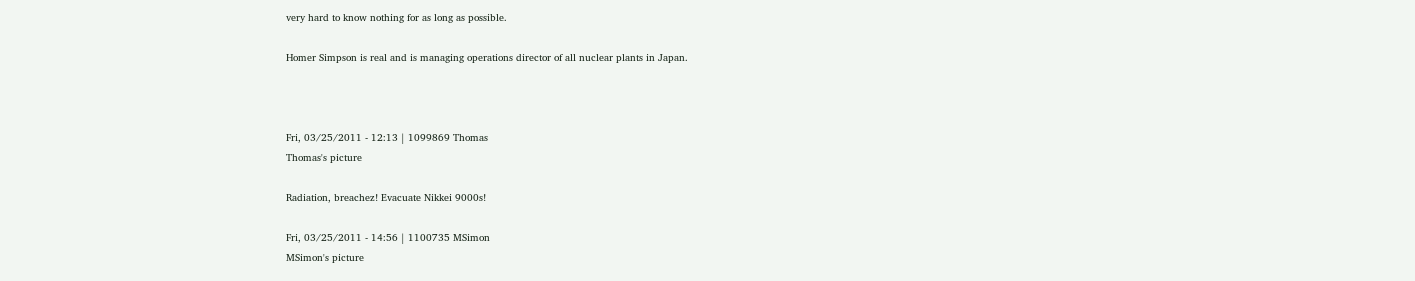very hard to know nothing for as long as possible.

Homer Simpson is real and is managing operations director of all nuclear plants in Japan.



Fri, 03/25/2011 - 12:13 | 1099869 Thomas
Thomas's picture

Radiation, breachez! Evacuate Nikkei 9000s!

Fri, 03/25/2011 - 14:56 | 1100735 MSimon
MSimon's picture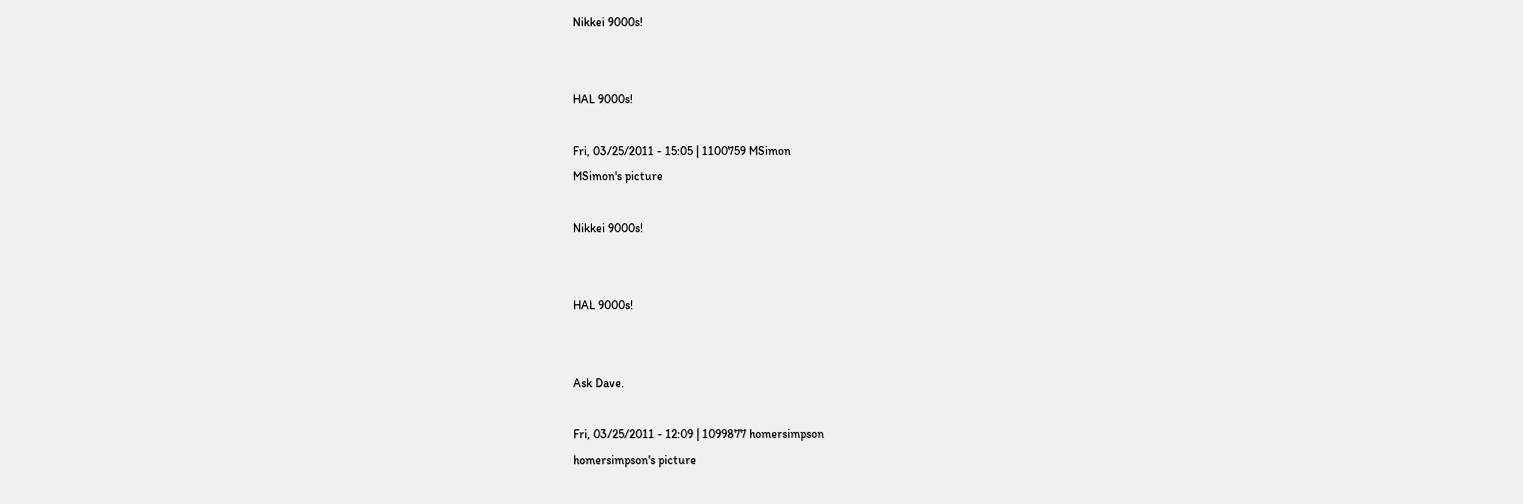Nikkei 9000s!


HAL 9000s!

Fri, 03/25/2011 - 15:05 | 1100759 MSimon
MSimon's picture

Nikkei 9000s!


HAL 9000s!


Ask Dave.

Fri, 03/25/2011 - 12:09 | 1099877 homersimpson
homersimpson's picture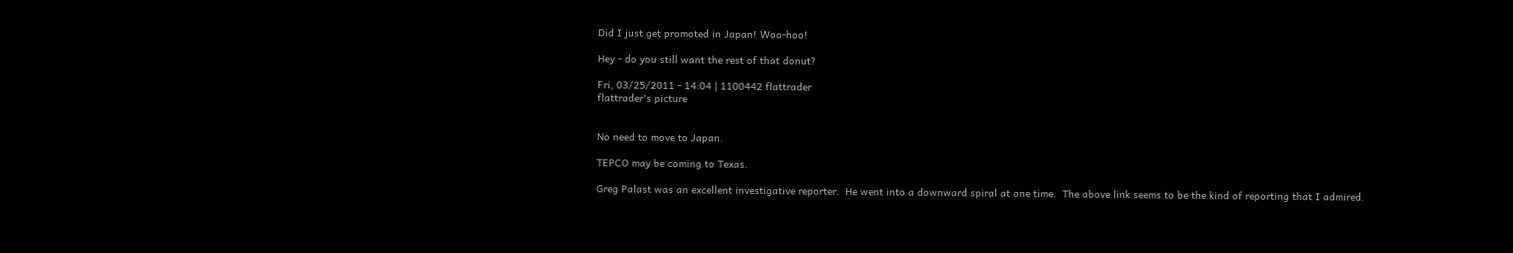Did I just get promoted in Japan! Woo-hoo!

Hey - do you still want the rest of that donut?

Fri, 03/25/2011 - 14:04 | 1100442 flattrader
flattrader's picture


No need to move to Japan.

TEPCO may be coming to Texas.

Greg Palast was an excellent investigative reporter.  He went into a downward spiral at one time.  The above link seems to be the kind of reporting that I admired.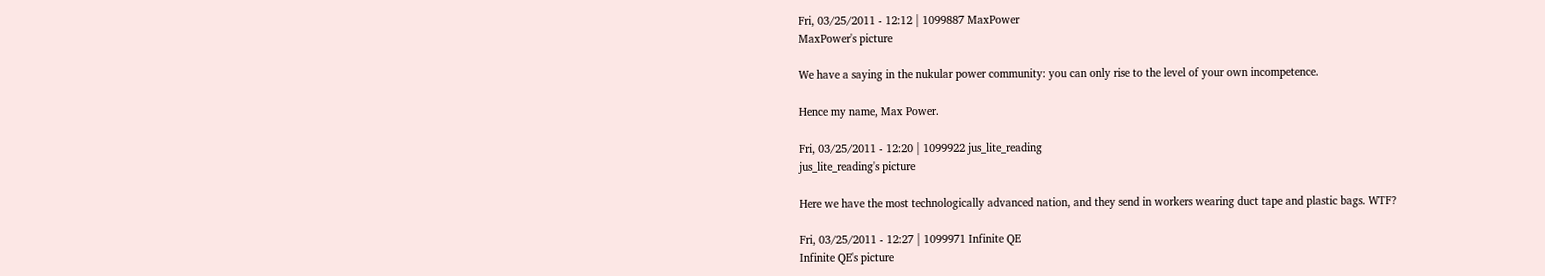Fri, 03/25/2011 - 12:12 | 1099887 MaxPower
MaxPower's picture

We have a saying in the nukular power community: you can only rise to the level of your own incompetence.

Hence my name, Max Power.

Fri, 03/25/2011 - 12:20 | 1099922 jus_lite_reading
jus_lite_reading's picture

Here we have the most technologically advanced nation, and they send in workers wearing duct tape and plastic bags. WTF?

Fri, 03/25/2011 - 12:27 | 1099971 Infinite QE
Infinite QE's picture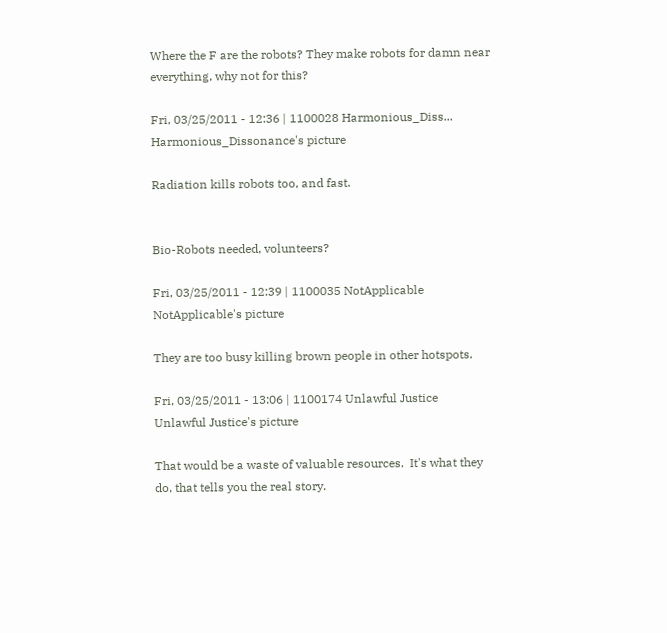Where the F are the robots? They make robots for damn near everything, why not for this?

Fri, 03/25/2011 - 12:36 | 1100028 Harmonious_Diss...
Harmonious_Dissonance's picture

Radiation kills robots too, and fast.


Bio-Robots needed, volunteers?

Fri, 03/25/2011 - 12:39 | 1100035 NotApplicable
NotApplicable's picture

They are too busy killing brown people in other hotspots.

Fri, 03/25/2011 - 13:06 | 1100174 Unlawful Justice
Unlawful Justice's picture

That would be a waste of valuable resources.  It's what they do, that tells you the real story.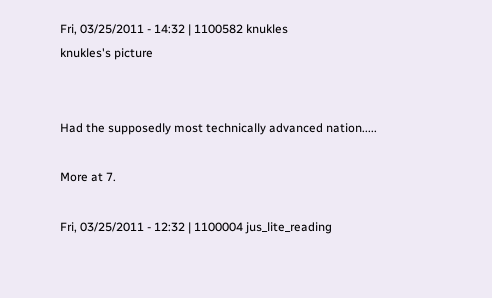Fri, 03/25/2011 - 14:32 | 1100582 knukles
knukles's picture


Had the supposedly most technically advanced nation.....

More at 7.

Fri, 03/25/2011 - 12:32 | 1100004 jus_lite_reading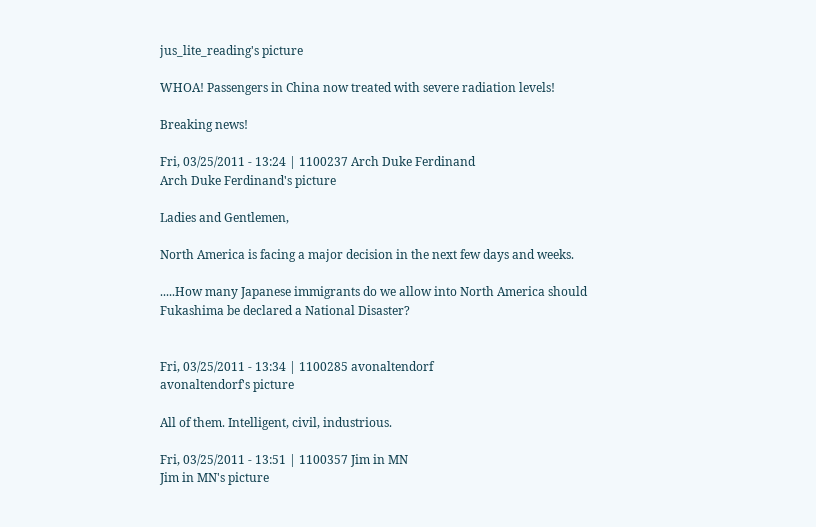jus_lite_reading's picture

WHOA! Passengers in China now treated with severe radiation levels!

Breaking news!

Fri, 03/25/2011 - 13:24 | 1100237 Arch Duke Ferdinand
Arch Duke Ferdinand's picture

Ladies and Gentlemen,

North America is facing a major decision in the next few days and weeks.

.....How many Japanese immigrants do we allow into North America should Fukashima be declared a National Disaster?


Fri, 03/25/2011 - 13:34 | 1100285 avonaltendorf
avonaltendorf's picture

All of them. Intelligent, civil, industrious.

Fri, 03/25/2011 - 13:51 | 1100357 Jim in MN
Jim in MN's picture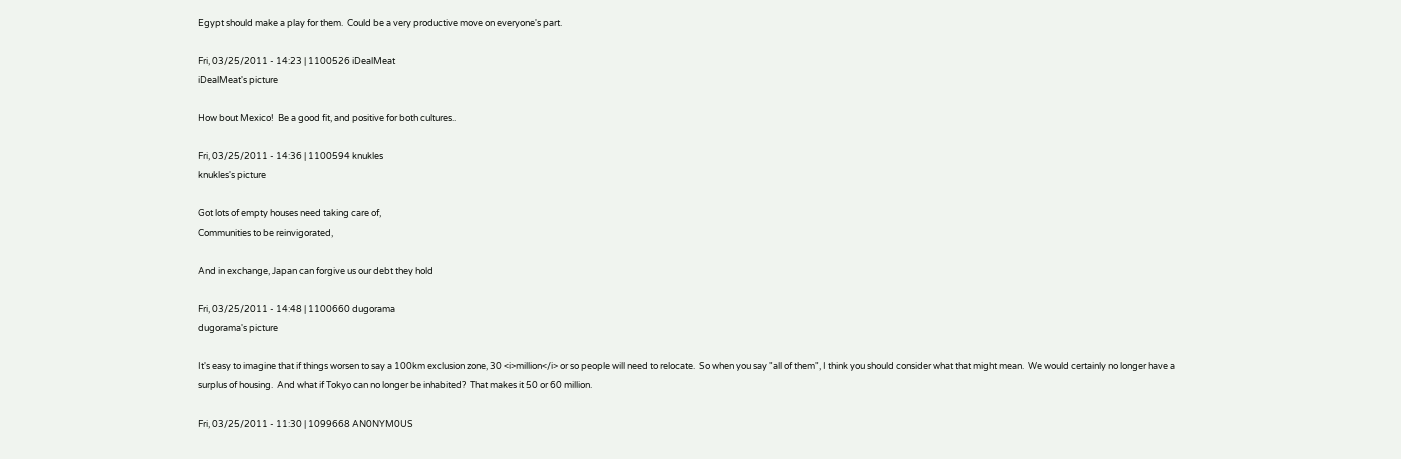Egypt should make a play for them.  Could be a very productive move on everyone's part.

Fri, 03/25/2011 - 14:23 | 1100526 iDealMeat
iDealMeat's picture

How bout Mexico!  Be a good fit, and positive for both cultures..

Fri, 03/25/2011 - 14:36 | 1100594 knukles
knukles's picture

Got lots of empty houses need taking care of,
Communities to be reinvigorated,

And in exchange, Japan can forgive us our debt they hold

Fri, 03/25/2011 - 14:48 | 1100660 dugorama
dugorama's picture

It's easy to imagine that if things worsen to say a 100km exclusion zone, 30 <i>million</i> or so people will need to relocate.  So when you say "all of them", I think you should consider what that might mean.  We would certainly no longer have a surplus of housing.  And what if Tokyo can no longer be inhabited?  That makes it 50 or 60 million.

Fri, 03/25/2011 - 11:30 | 1099668 AN0NYM0US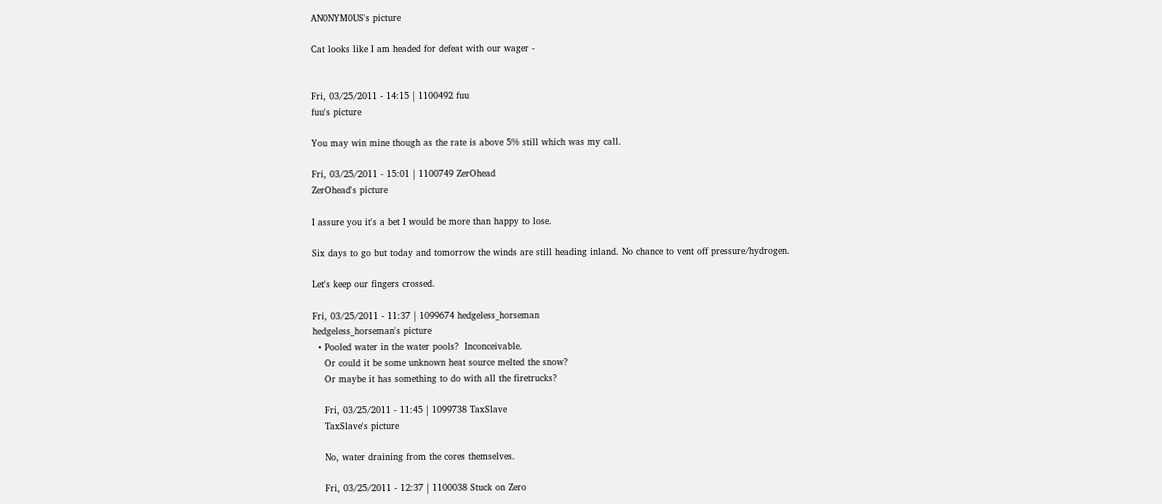AN0NYM0US's picture

Cat looks like I am headed for defeat with our wager -


Fri, 03/25/2011 - 14:15 | 1100492 fuu
fuu's picture

You may win mine though as the rate is above 5% still which was my call.

Fri, 03/25/2011 - 15:01 | 1100749 ZerOhead
ZerOhead's picture

I assure you it's a bet I would be more than happy to lose.

Six days to go but today and tomorrow the winds are still heading inland. No chance to vent off pressure/hydrogen.

Let's keep our fingers crossed.

Fri, 03/25/2011 - 11:37 | 1099674 hedgeless_horseman
hedgeless_horseman's picture
  • Pooled water in the water pools?  Inconceivable.
    Or could it be some unknown heat source melted the snow?
    Or maybe it has something to do with all the firetrucks?

    Fri, 03/25/2011 - 11:45 | 1099738 TaxSlave
    TaxSlave's picture

    No, water draining from the cores themselves.

    Fri, 03/25/2011 - 12:37 | 1100038 Stuck on Zero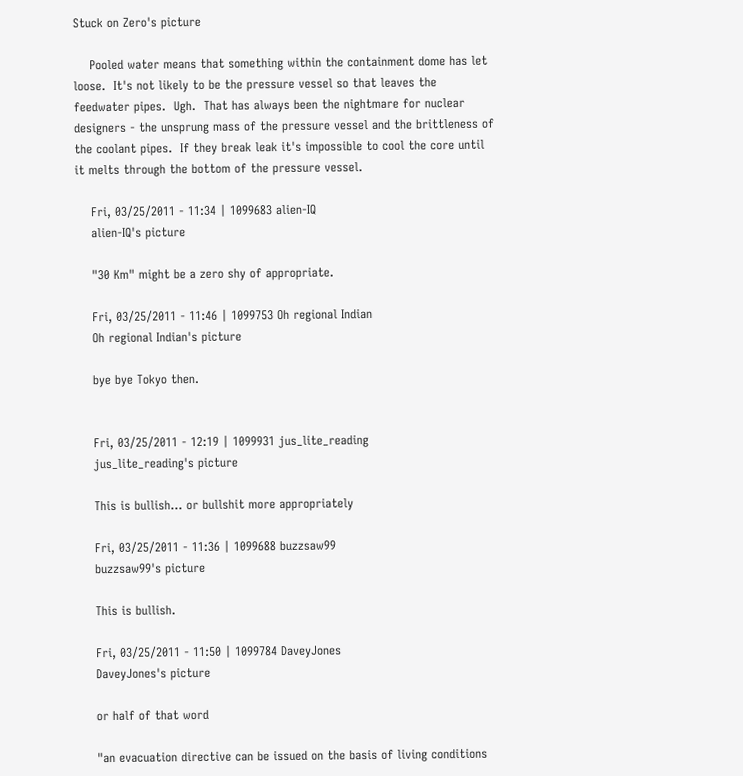Stuck on Zero's picture

    Pooled water means that something within the containment dome has let loose.  It's not likely to be the pressure vessel so that leaves the feedwater pipes.  Ugh.  That has always been the nightmare for nuclear designers - the unsprung mass of the pressure vessel and the brittleness of the coolant pipes.  If they break leak it's impossible to cool the core until it melts through the bottom of the pressure vessel.

    Fri, 03/25/2011 - 11:34 | 1099683 alien-IQ
    alien-IQ's picture

    "30 Km" might be a zero shy of appropriate.

    Fri, 03/25/2011 - 11:46 | 1099753 Oh regional Indian
    Oh regional Indian's picture

    bye bye Tokyo then.


    Fri, 03/25/2011 - 12:19 | 1099931 jus_lite_reading
    jus_lite_reading's picture

    This is bullish... or bullshit more appropriately

    Fri, 03/25/2011 - 11:36 | 1099688 buzzsaw99
    buzzsaw99's picture

    This is bullish.

    Fri, 03/25/2011 - 11:50 | 1099784 DaveyJones
    DaveyJones's picture

    or half of that word

    "an evacuation directive can be issued on the basis of living conditions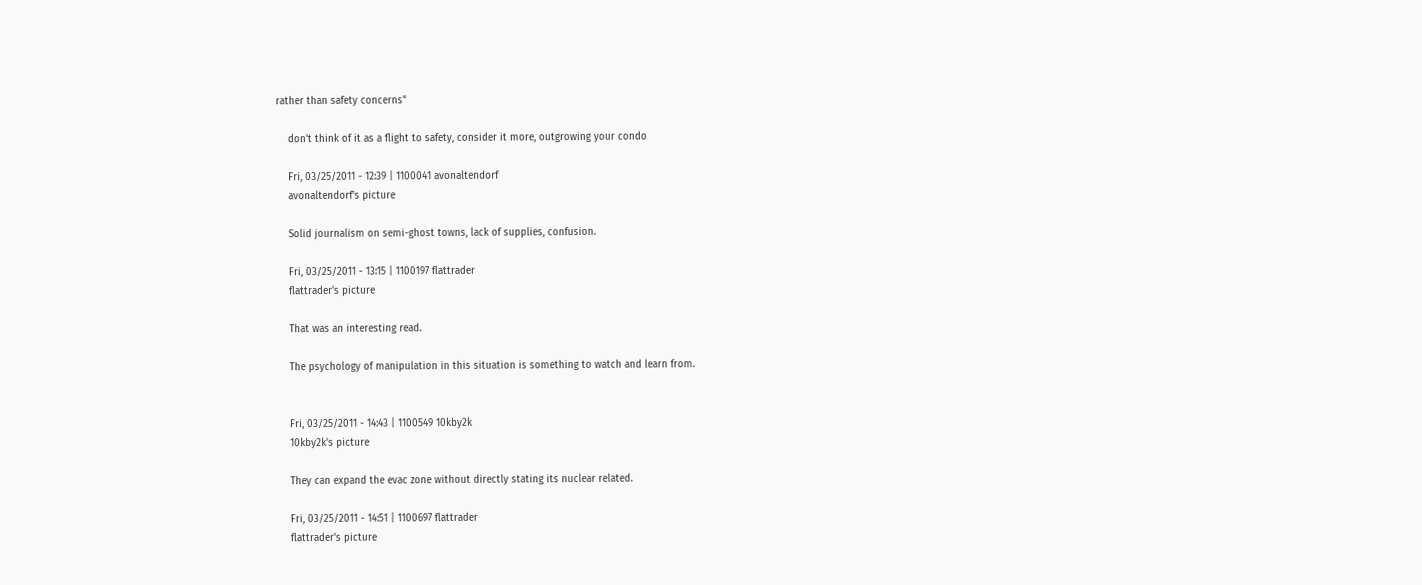rather than safety concerns"

    don't think of it as a flight to safety, consider it more, outgrowing your condo

    Fri, 03/25/2011 - 12:39 | 1100041 avonaltendorf
    avonaltendorf's picture

    Solid journalism on semi-ghost towns, lack of supplies, confusion.

    Fri, 03/25/2011 - 13:15 | 1100197 flattrader
    flattrader's picture

    That was an interesting read.

    The psychology of manipulation in this situation is something to watch and learn from.


    Fri, 03/25/2011 - 14:43 | 1100549 10kby2k
    10kby2k's picture

    They can expand the evac zone without directly stating its nuclear related.

    Fri, 03/25/2011 - 14:51 | 1100697 flattrader
    flattrader's picture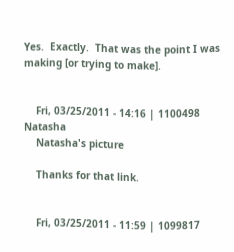Yes.  Exactly.  That was the point I was making [or trying to make].


    Fri, 03/25/2011 - 14:16 | 1100498 Natasha
    Natasha's picture

    Thanks for that link.


    Fri, 03/25/2011 - 11:59 | 1099817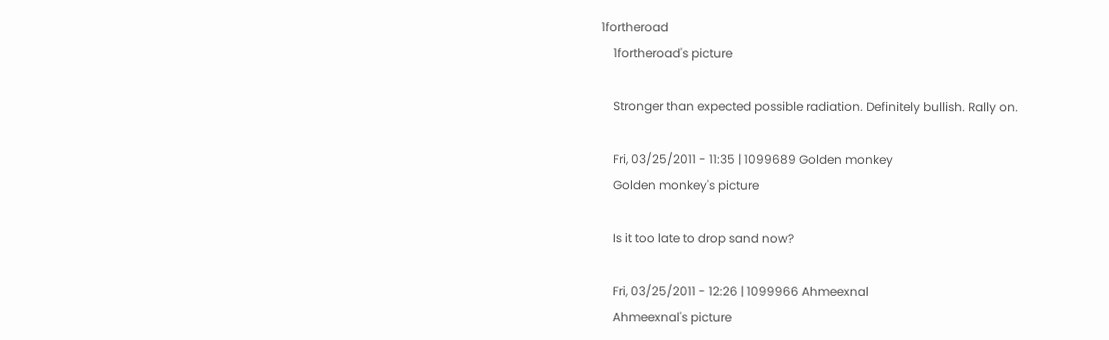1fortheroad
    1fortheroad's picture

    Stronger than expected possible radiation. Definitely bullish. Rally on.

    Fri, 03/25/2011 - 11:35 | 1099689 Golden monkey
    Golden monkey's picture

    Is it too late to drop sand now?

    Fri, 03/25/2011 - 12:26 | 1099966 Ahmeexnal
    Ahmeexnal's picture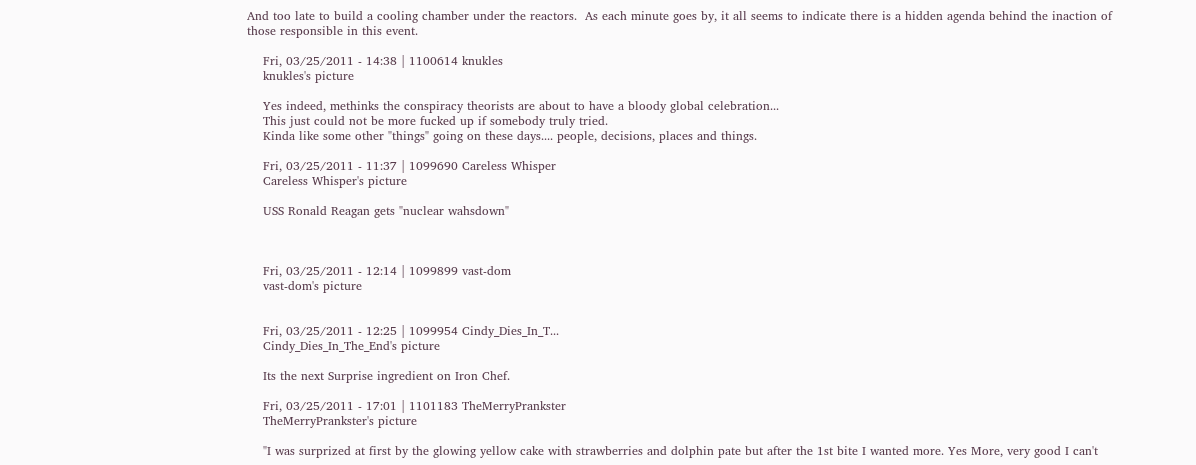And too late to build a cooling chamber under the reactors.  As each minute goes by, it all seems to indicate there is a hidden agenda behind the inaction of those responsible in this event.

    Fri, 03/25/2011 - 14:38 | 1100614 knukles
    knukles's picture

    Yes indeed, methinks the conspiracy theorists are about to have a bloody global celebration...
    This just could not be more fucked up if somebody truly tried.
    Kinda like some other "things" going on these days.... people, decisions, places and things.

    Fri, 03/25/2011 - 11:37 | 1099690 Careless Whisper
    Careless Whisper's picture

    USS Ronald Reagan gets "nuclear wahsdown"



    Fri, 03/25/2011 - 12:14 | 1099899 vast-dom
    vast-dom's picture


    Fri, 03/25/2011 - 12:25 | 1099954 Cindy_Dies_In_T...
    Cindy_Dies_In_The_End's picture

    Its the next Surprise ingredient on Iron Chef.

    Fri, 03/25/2011 - 17:01 | 1101183 TheMerryPrankster
    TheMerryPrankster's picture

    "I was surprized at first by the glowing yellow cake with strawberries and dolphin pate but after the 1st bite I wanted more. Yes More, very good I can't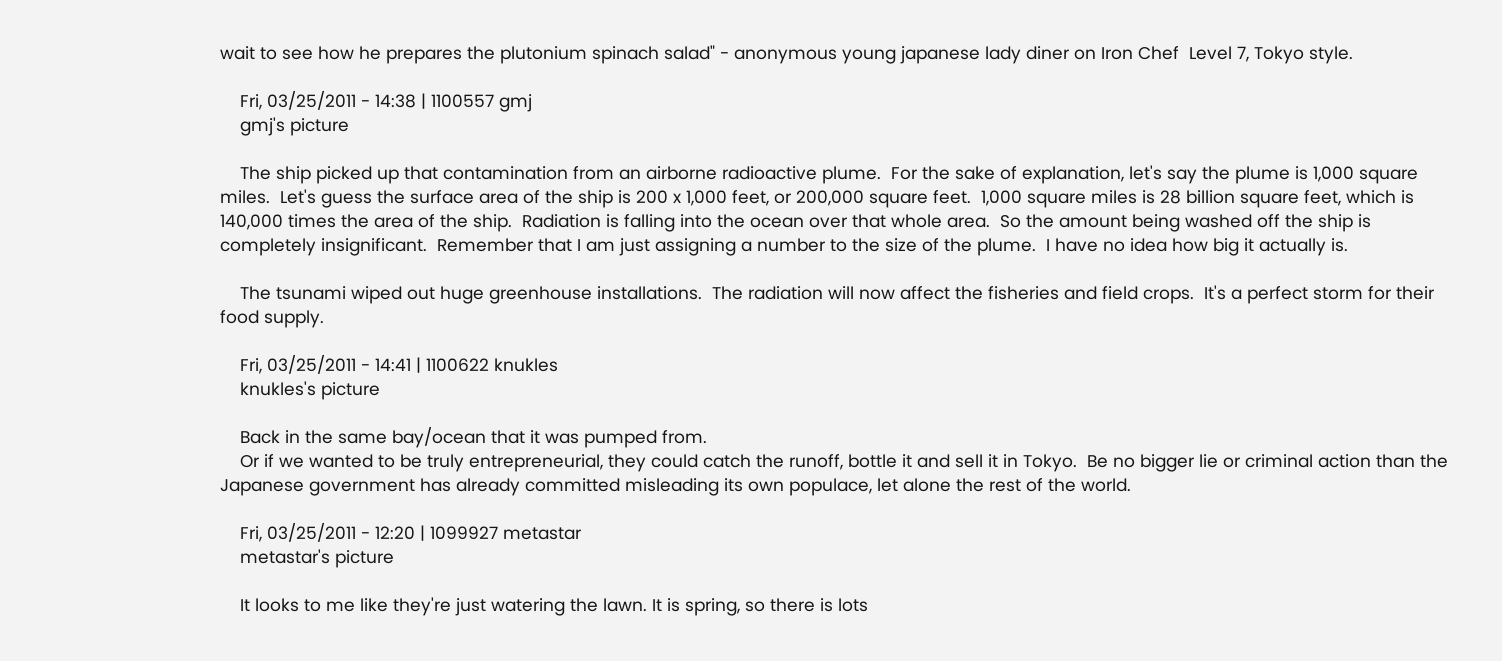wait to see how he prepares the plutonium spinach salad" - anonymous young japanese lady diner on Iron Chef  Level 7, Tokyo style.

    Fri, 03/25/2011 - 14:38 | 1100557 gmj
    gmj's picture

    The ship picked up that contamination from an airborne radioactive plume.  For the sake of explanation, let's say the plume is 1,000 square miles.  Let's guess the surface area of the ship is 200 x 1,000 feet, or 200,000 square feet.  1,000 square miles is 28 billion square feet, which is 140,000 times the area of the ship.  Radiation is falling into the ocean over that whole area.  So the amount being washed off the ship is completely insignificant.  Remember that I am just assigning a number to the size of the plume.  I have no idea how big it actually is.

    The tsunami wiped out huge greenhouse installations.  The radiation will now affect the fisheries and field crops.  It's a perfect storm for their food supply.

    Fri, 03/25/2011 - 14:41 | 1100622 knukles
    knukles's picture

    Back in the same bay/ocean that it was pumped from.
    Or if we wanted to be truly entrepreneurial, they could catch the runoff, bottle it and sell it in Tokyo.  Be no bigger lie or criminal action than the Japanese government has already committed misleading its own populace, let alone the rest of the world.

    Fri, 03/25/2011 - 12:20 | 1099927 metastar
    metastar's picture

    It looks to me like they're just watering the lawn. It is spring, so there is lots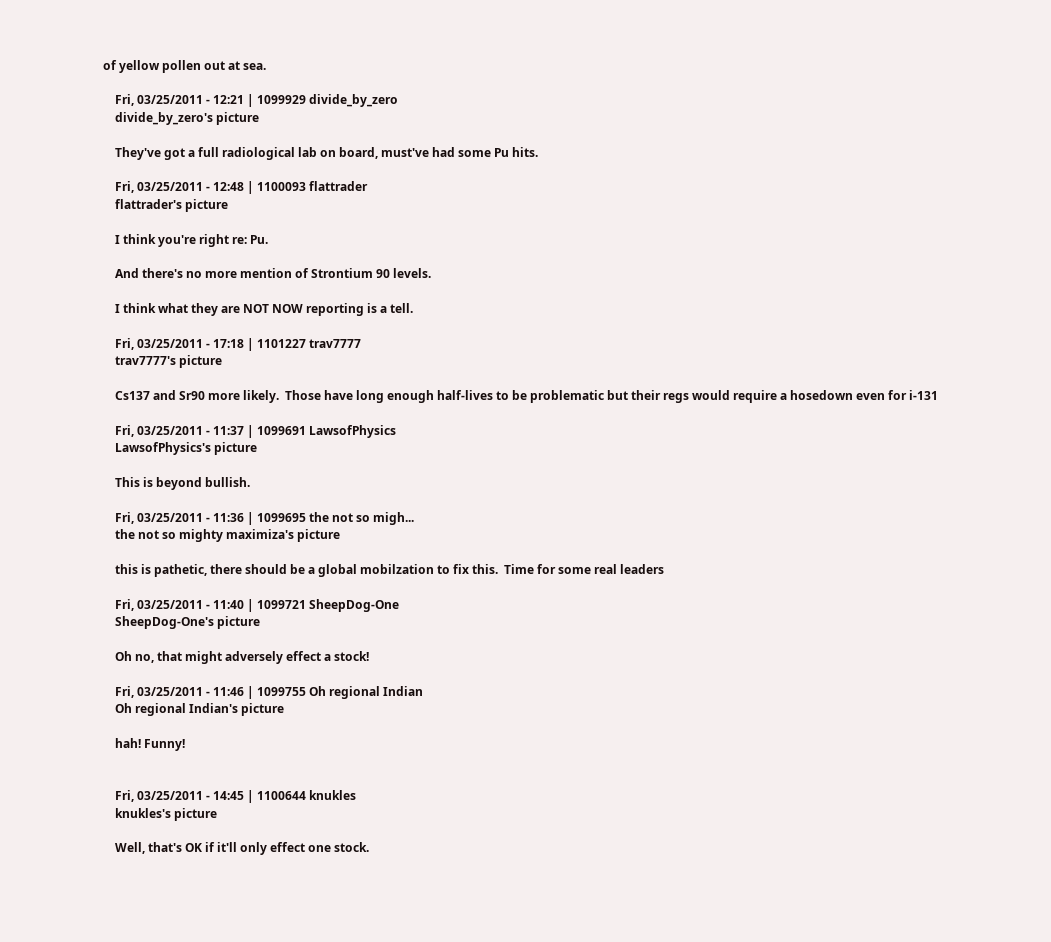of yellow pollen out at sea.

    Fri, 03/25/2011 - 12:21 | 1099929 divide_by_zero
    divide_by_zero's picture

    They've got a full radiological lab on board, must've had some Pu hits.

    Fri, 03/25/2011 - 12:48 | 1100093 flattrader
    flattrader's picture

    I think you're right re: Pu.

    And there's no more mention of Strontium 90 levels.

    I think what they are NOT NOW reporting is a tell.

    Fri, 03/25/2011 - 17:18 | 1101227 trav7777
    trav7777's picture

    Cs137 and Sr90 more likely.  Those have long enough half-lives to be problematic but their regs would require a hosedown even for i-131

    Fri, 03/25/2011 - 11:37 | 1099691 LawsofPhysics
    LawsofPhysics's picture

    This is beyond bullish.

    Fri, 03/25/2011 - 11:36 | 1099695 the not so migh...
    the not so mighty maximiza's picture

    this is pathetic, there should be a global mobilzation to fix this.  Time for some real leaders

    Fri, 03/25/2011 - 11:40 | 1099721 SheepDog-One
    SheepDog-One's picture

    Oh no, that might adversely effect a stock!

    Fri, 03/25/2011 - 11:46 | 1099755 Oh regional Indian
    Oh regional Indian's picture

    hah! Funny!


    Fri, 03/25/2011 - 14:45 | 1100644 knukles
    knukles's picture

    Well, that's OK if it'll only effect one stock.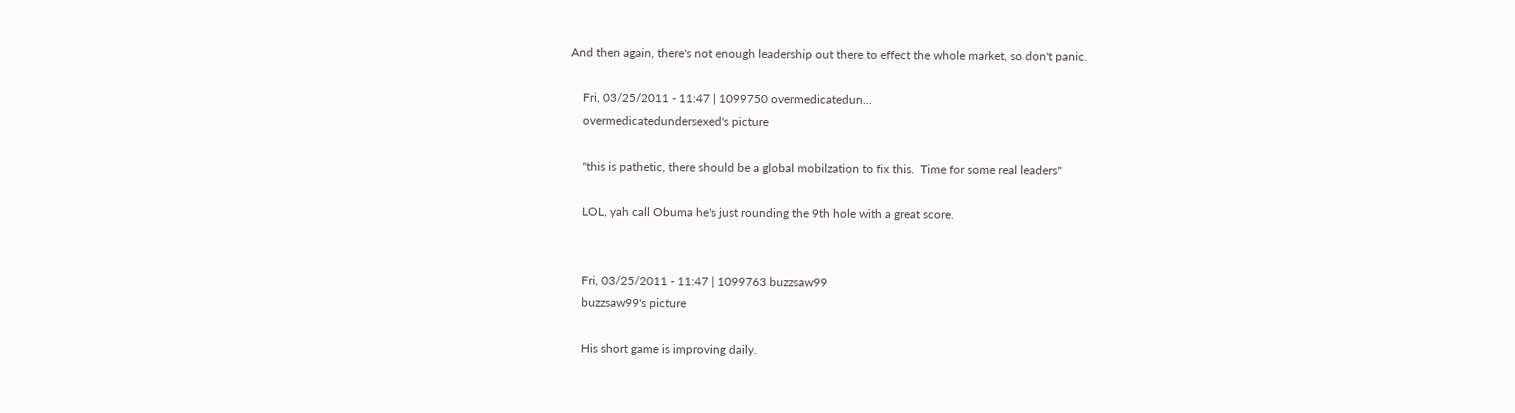And then again, there's not enough leadership out there to effect the whole market, so don't panic.

    Fri, 03/25/2011 - 11:47 | 1099750 overmedicatedun...
    overmedicatedundersexed's picture

    "this is pathetic, there should be a global mobilzation to fix this.  Time for some real leaders"

    LOL, yah call Obuma he's just rounding the 9th hole with a great score.


    Fri, 03/25/2011 - 11:47 | 1099763 buzzsaw99
    buzzsaw99's picture

    His short game is improving daily.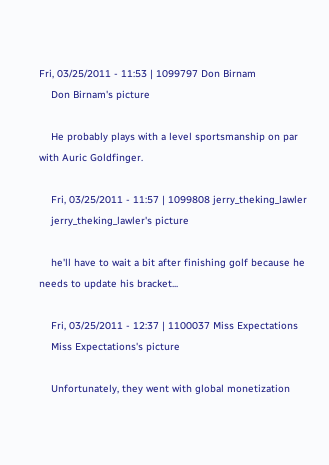Fri, 03/25/2011 - 11:53 | 1099797 Don Birnam
    Don Birnam's picture

    He probably plays with a level sportsmanship on par with Auric Goldfinger.

    Fri, 03/25/2011 - 11:57 | 1099808 jerry_theking_lawler
    jerry_theking_lawler's picture

    he'll have to wait a bit after finishing golf because he needs to update his bracket...

    Fri, 03/25/2011 - 12:37 | 1100037 Miss Expectations
    Miss Expectations's picture

    Unfortunately, they went with global monetization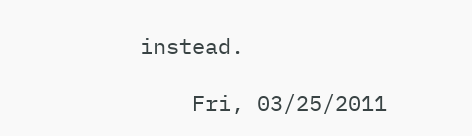instead.

    Fri, 03/25/2011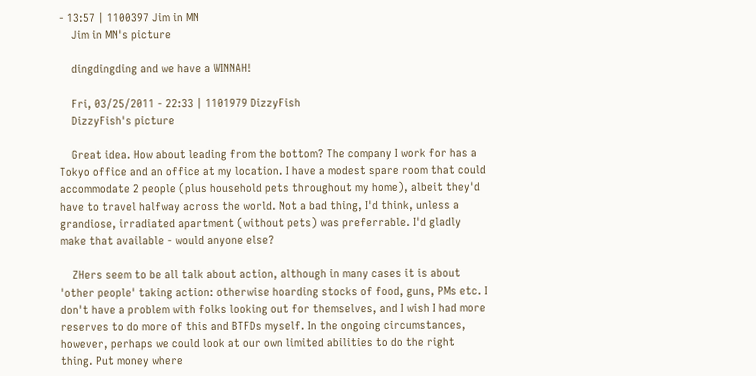- 13:57 | 1100397 Jim in MN
    Jim in MN's picture

    dingdingding and we have a WINNAH!

    Fri, 03/25/2011 - 22:33 | 1101979 DizzyFish
    DizzyFish's picture

    Great idea. How about leading from the bottom? The company I work for has a Tokyo office and an office at my location. I have a modest spare room that could accommodate 2 people (plus household pets throughout my home), albeit they'd have to travel halfway across the world. Not a bad thing, I'd think, unless a grandiose, irradiated apartment (without pets) was preferrable. I'd gladly make that available - would anyone else?

    ZHers seem to be all talk about action, although in many cases it is about 'other people' taking action: otherwise hoarding stocks of food, guns, PMs etc. I don't have a problem with folks looking out for themselves, and I wish I had more reserves to do more of this and BTFDs myself. In the ongoing circumstances, however, perhaps we could look at our own limited abilities to do the right thing. Put money where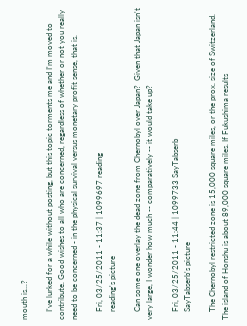mouth is...?

    I've lurked for a while without posting, but this topic torments me and I'm moved to contribute. Good wishes to all who are concerned, regardless of whether or not you really need to be concerned - in the physical survival versus monetary profit sense, that is.

    Fri, 03/25/2011 - 11:37 | 1099697 reading
    reading's picture

    Can some one overlay the dead zone from Chernobyl over Japan?  Given that Japan isn't very large, I wonder how much -- comparatively -- it would take up?

    Fri, 03/25/2011 - 11:44 | 1099733 SayTabserb
    SayTabserb's picture

    The Chernobyl restricted zone is 15,000 square miles, or the prox. size of Switzerland. The island of Honshu is about 89,000 square miles. If Fukushima results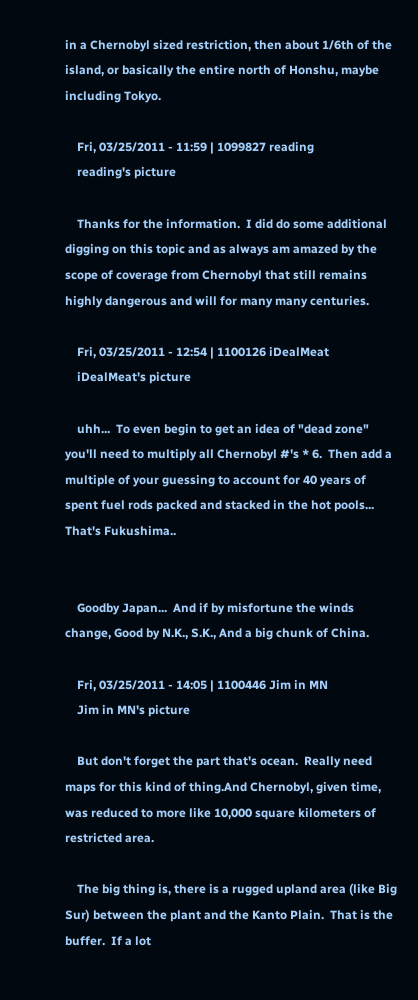in a Chernobyl sized restriction, then about 1/6th of the island, or basically the entire north of Honshu, maybe including Tokyo.

    Fri, 03/25/2011 - 11:59 | 1099827 reading
    reading's picture

    Thanks for the information.  I did do some additional digging on this topic and as always am amazed by the scope of coverage from Chernobyl that still remains highly dangerous and will for many many centuries.

    Fri, 03/25/2011 - 12:54 | 1100126 iDealMeat
    iDealMeat's picture

    uhh...  To even begin to get an idea of "dead zone" you'll need to multiply all Chernobyl #'s * 6.  Then add a multiple of your guessing to account for 40 years of spent fuel rods packed and stacked in the hot pools... That's Fukushima..


    Goodby Japan...  And if by misfortune the winds change, Good by N.K., S.K., And a big chunk of China.

    Fri, 03/25/2011 - 14:05 | 1100446 Jim in MN
    Jim in MN's picture

    But don't forget the part that's ocean.  Really need maps for this kind of thing.And Chernobyl, given time, was reduced to more like 10,000 square kilometers of restricted area.

    The big thing is, there is a rugged upland area (like Big Sur) between the plant and the Kanto Plain.  That is the buffer.  If a lot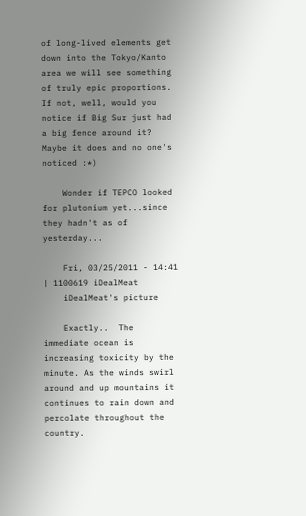of long-lived elements get down into the Tokyo/Kanto area we will see something of truly epic proportions.  If not, well, would you notice if Big Sur just had a big fence around it?  Maybe it does and no one's noticed :*)

    Wonder if TEPCO looked for plutonium yet...since they hadn't as of yesterday...

    Fri, 03/25/2011 - 14:41 | 1100619 iDealMeat
    iDealMeat's picture

    Exactly..  The immediate ocean is increasing toxicity by the minute. As the winds swirl around and up mountains it continues to rain down and percolate throughout the country.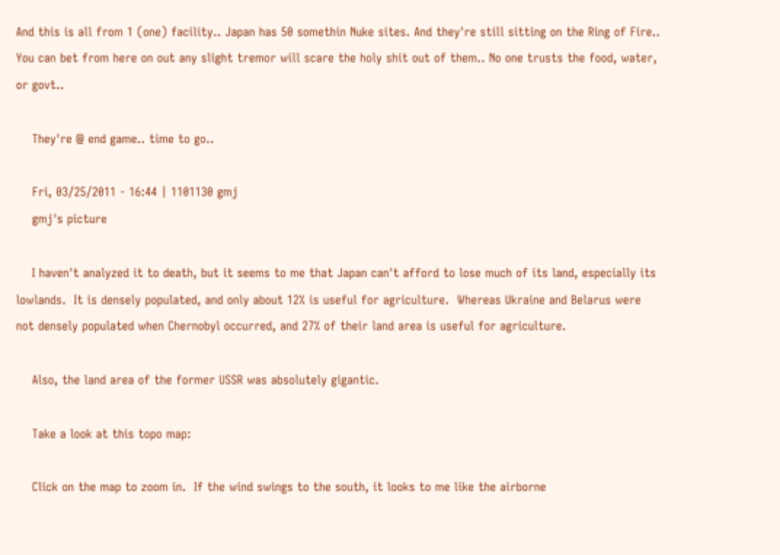And this is all from 1 (one) facility.. Japan has 50 somethin Nuke sites. And they're still sitting on the Ring of Fire.. You can bet from here on out any slight tremor will scare the holy shit out of them.. No one trusts the food, water, or govt..

    They're @ end game.. time to go..

    Fri, 03/25/2011 - 16:44 | 1101130 gmj
    gmj's picture

    I haven't analyzed it to death, but it seems to me that Japan can't afford to lose much of its land, especially its lowlands.  It is densely populated, and only about 12% is useful for agriculture.  Whereas Ukraine and Belarus were not densely populated when Chernobyl occurred, and 27% of their land area is useful for agriculture.

    Also, the land area of the former USSR was absolutely gigantic.

    Take a look at this topo map:

    Click on the map to zoom in.  If the wind swings to the south, it looks to me like the airborne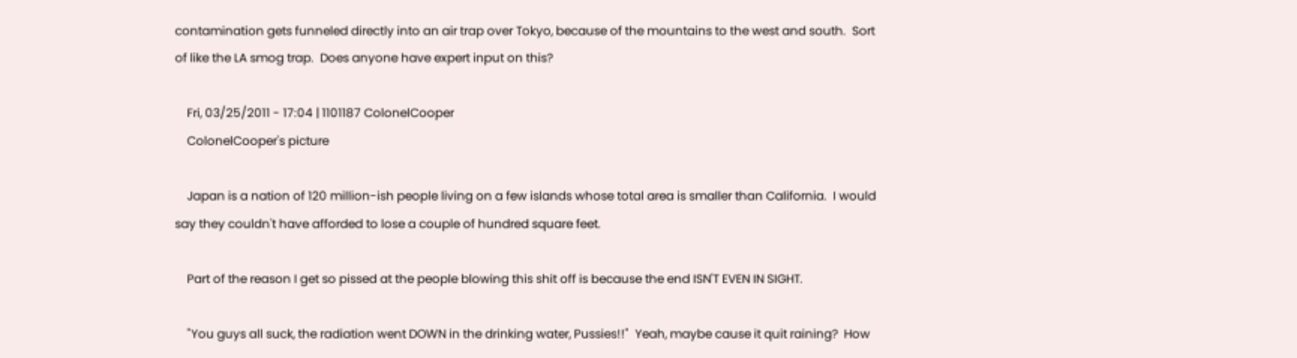contamination gets funneled directly into an air trap over Tokyo, because of the mountains to the west and south.  Sort of like the LA smog trap.  Does anyone have expert input on this?

    Fri, 03/25/2011 - 17:04 | 1101187 ColonelCooper
    ColonelCooper's picture

    Japan is a nation of 120 million-ish people living on a few islands whose total area is smaller than California.  I would say they couldn't have afforded to lose a couple of hundred square feet.

    Part of the reason I get so pissed at the people blowing this shit off is because the end ISN'T EVEN IN SIGHT.

    "You guys all suck, the radiation went DOWN in the drinking water, Pussies!!"  Yeah, maybe cause it quit raining?  How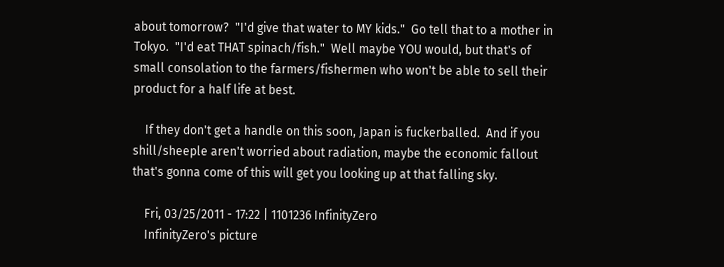about tomorrow?  "I'd give that water to MY kids."  Go tell that to a mother in Tokyo.  "I'd eat THAT spinach/fish."  Well maybe YOU would, but that's of small consolation to the farmers/fishermen who won't be able to sell their product for a half life at best.

    If they don't get a handle on this soon, Japan is fuckerballed.  And if you shill/sheeple aren't worried about radiation, maybe the economic fallout that's gonna come of this will get you looking up at that falling sky.

    Fri, 03/25/2011 - 17:22 | 1101236 InfinityZero
    InfinityZero's picture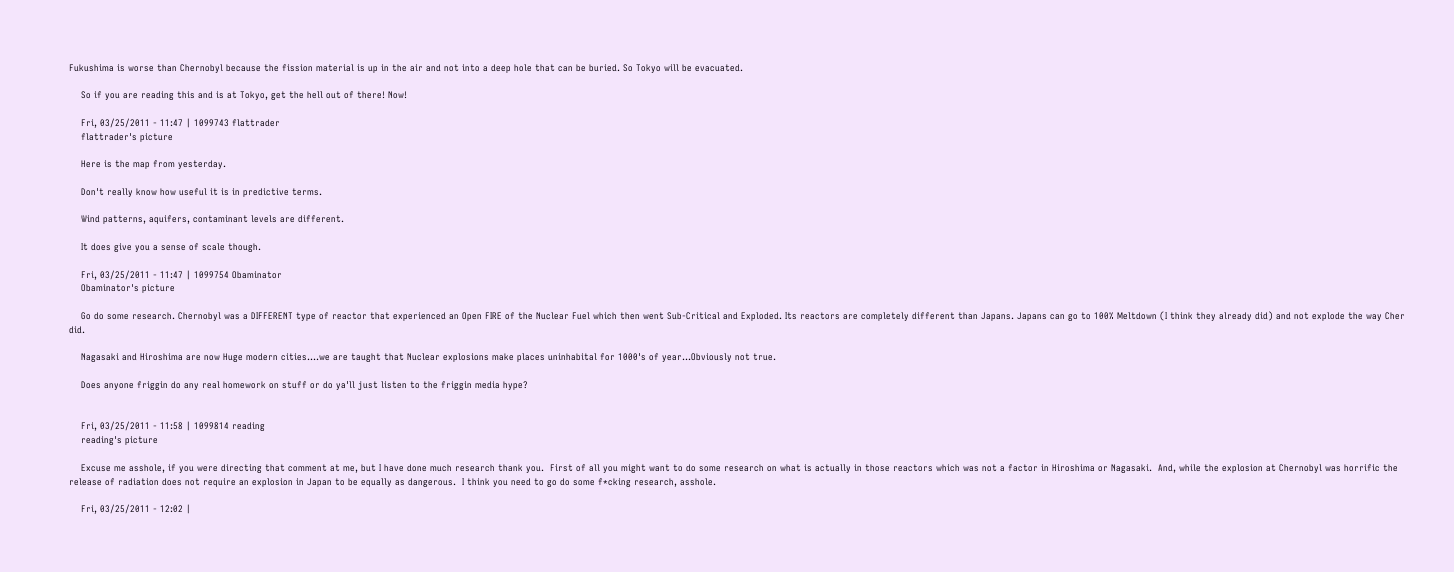Fukushima is worse than Chernobyl because the fission material is up in the air and not into a deep hole that can be buried. So Tokyo will be evacuated.

    So if you are reading this and is at Tokyo, get the hell out of there! Now!

    Fri, 03/25/2011 - 11:47 | 1099743 flattrader
    flattrader's picture

    Here is the map from yesterday.

    Don't really know how useful it is in predictive terms.

    Wind patterns, aquifers, contaminant levels are different.

    It does give you a sense of scale though.

    Fri, 03/25/2011 - 11:47 | 1099754 Obaminator
    Obaminator's picture

    Go do some research. Chernobyl was a DIFFERENT type of reactor that experienced an Open FIRE of the Nuclear Fuel which then went Sub-Critical and Exploded. Its reactors are completely different than Japans. Japans can go to 100% Meltdown (I think they already did) and not explode the way Cher did.

    Nagasaki and Hiroshima are now Huge modern cities....we are taught that Nuclear explosions make places uninhabital for 1000's of year...Obviously not true.

    Does anyone friggin do any real homework on stuff or do ya'll just listen to the friggin media hype?


    Fri, 03/25/2011 - 11:58 | 1099814 reading
    reading's picture

    Excuse me asshole, if you were directing that comment at me, but I have done much research thank you.  First of all you might want to do some research on what is actually in those reactors which was not a factor in Hiroshima or Nagasaki.  And, while the explosion at Chernobyl was horrific the release of radiation does not require an explosion in Japan to be equally as dangerous.  I think you need to go do some f*cking research, asshole.

    Fri, 03/25/2011 - 12:02 |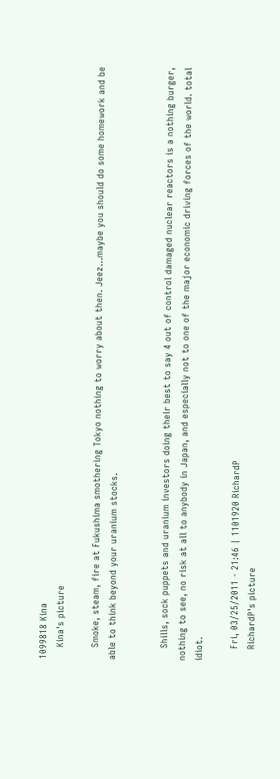1099818 Kina
    Kina's picture

    Smoke, steam, fire at Fukushima smothering Tokyo nothing to worry about then. Jeez...maybe you should do some homework and be able to think beyond your uranium stocks.


    Shills, sock puppets and uranium investors doing their best to say 4 out of control damaged nuclear reactors is a nothing burger, nothing to see, no risk at all to anybody in Japan, and especially not to one of the major economic driving forces of the world. total idiot.

    Fri, 03/25/2011 - 21:46 | 1101920 RichardP
    RichardP's picture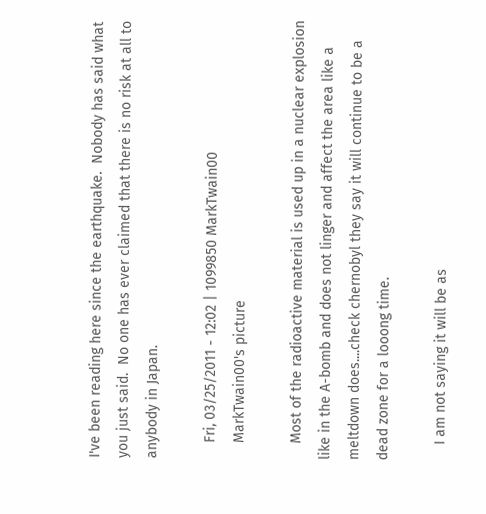I've been reading here since the earthquake.  Nobody has said what you just said.  No one has ever claimed that there is no risk at all to anybody in Japan.

    Fri, 03/25/2011 - 12:02 | 1099850 MarkTwain00
    MarkTwain00's picture

    Most of the radioactive material is used up in a nuclear explosion like in the A-bomb and does not linger and affect the area like a meltdown does....check chernobyl they say it will continue to be a dead zone for a looong time.

    I am not saying it will be as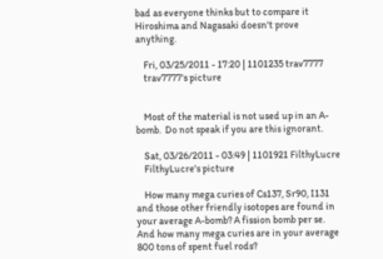bad as everyone thinks but to compare it Hiroshima and Nagasaki doesn't prove anything.

    Fri, 03/25/2011 - 17:20 | 1101235 trav7777
    trav7777's picture


    Most of the material is not used up in an A-bomb.  Do not speak if you are this ignorant.

    Sat, 03/26/2011 - 03:49 | 1101921 FilthyLucre
    FilthyLucre's picture

    How many mega curies of Cs137, Sr90, I131 and those other friendly isotopes are found in your average A-bomb? A fission bomb per se. And how many mega curies are in your average 800 tons of spent fuel rods?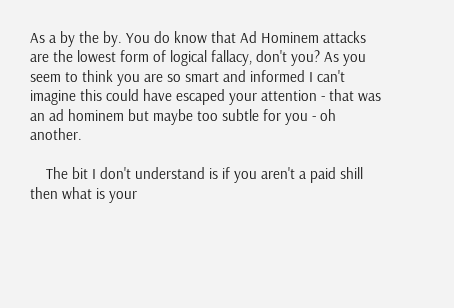As a by the by. You do know that Ad Hominem attacks are the lowest form of logical fallacy, don't you? As you seem to think you are so smart and informed I can't imagine this could have escaped your attention - that was an ad hominem but maybe too subtle for you - oh another.

    The bit I don't understand is if you aren't a paid shill then what is your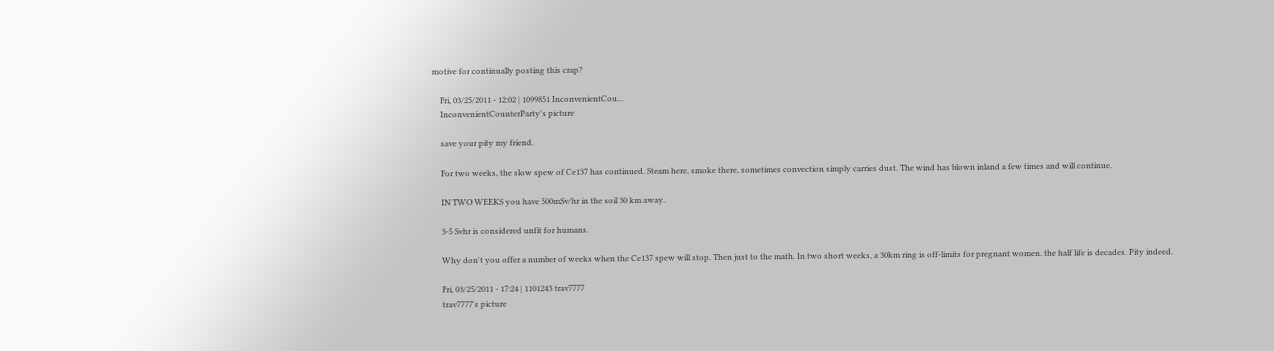motive for continually posting this crap?

    Fri, 03/25/2011 - 12:02 | 1099851 InconvenientCou...
    InconvenientCounterParty's picture

    save your pity my friend.

    For two weeks, the slow spew of Ce137 has continued. Steam here, smoke there, sometimes convection simply carries dust. The wind has blown inland a few times and will continue.

    IN TWO WEEKS you have 500mSv/hr in the soil 30 km away.

    3-5 Svhr is considered unfit for humans.

    Why don't you offer a number of weeks when the Ce137 spew will stop. Then just to the math. In two short weeks, a 30km ring is off-limits for pregnant women. the half life is decades. Pity indeed.

    Fri, 03/25/2011 - 17:24 | 1101243 trav7777
    trav7777's picture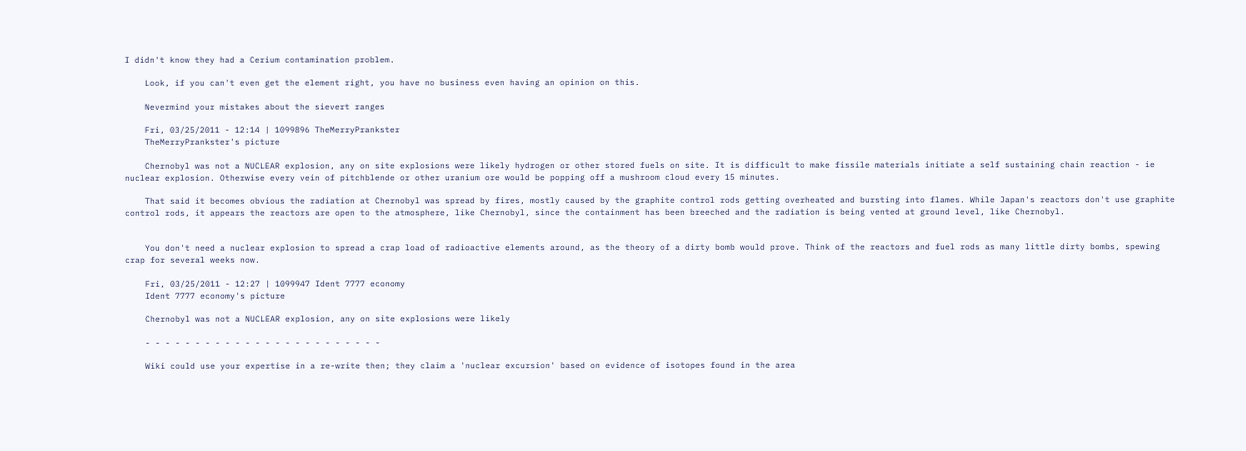I didn't know they had a Cerium contamination problem.

    Look, if you can't even get the element right, you have no business even having an opinion on this.

    Nevermind your mistakes about the sievert ranges

    Fri, 03/25/2011 - 12:14 | 1099896 TheMerryPrankster
    TheMerryPrankster's picture

    Chernobyl was not a NUCLEAR explosion, any on site explosions were likely hydrogen or other stored fuels on site. It is difficult to make fissile materials initiate a self sustaining chain reaction - ie nuclear explosion. Otherwise every vein of pitchblende or other uranium ore would be popping off a mushroom cloud every 15 minutes.

    That said it becomes obvious the radiation at Chernobyl was spread by fires, mostly caused by the graphite control rods getting overheated and bursting into flames. While Japan's reactors don't use graphite control rods, it appears the reactors are open to the atmosphere, like Chernobyl, since the containment has been breeched and the radiation is being vented at ground level, like Chernobyl.


    You don't need a nuclear explosion to spread a crap load of radioactive elements around, as the theory of a dirty bomb would prove. Think of the reactors and fuel rods as many little dirty bombs, spewing crap for several weeks now.

    Fri, 03/25/2011 - 12:27 | 1099947 Ident 7777 economy
    Ident 7777 economy's picture

    Chernobyl was not a NUCLEAR explosion, any on site explosions were likely

    - - - - - - - - - - - - - - - - - - - - - - - -

    Wiki could use your expertise in a re-write then; they claim a 'nuclear excursion' based on evidence of isotopes found in the area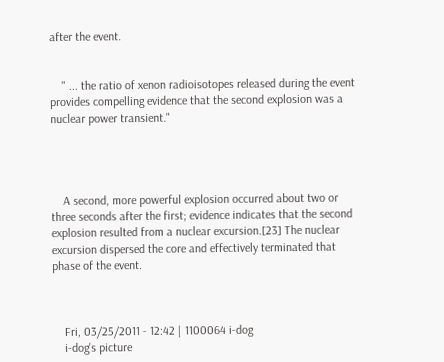after the event.


    " ... the ratio of xenon radioisotopes released during the event provides compelling evidence that the second explosion was a nuclear power transient."




    A second, more powerful explosion occurred about two or three seconds after the first; evidence indicates that the second explosion resulted from a nuclear excursion.[23] The nuclear excursion dispersed the core and effectively terminated that phase of the event.



    Fri, 03/25/2011 - 12:42 | 1100064 i-dog
    i-dog's picture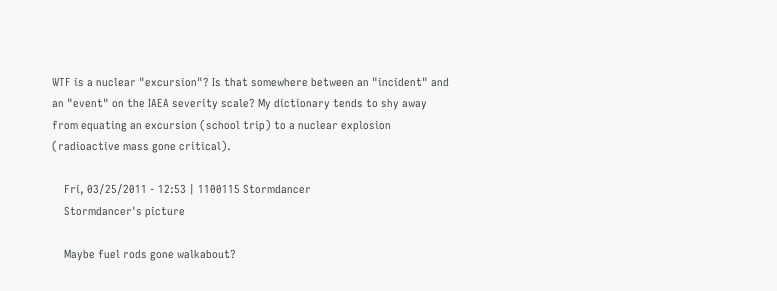WTF is a nuclear "excursion"? Is that somewhere between an "incident" and an "event" on the IAEA severity scale? My dictionary tends to shy away from equating an excursion (school trip) to a nuclear explosion (radioactive mass gone critical).

    Fri, 03/25/2011 - 12:53 | 1100115 Stormdancer
    Stormdancer's picture

    Maybe fuel rods gone walkabout?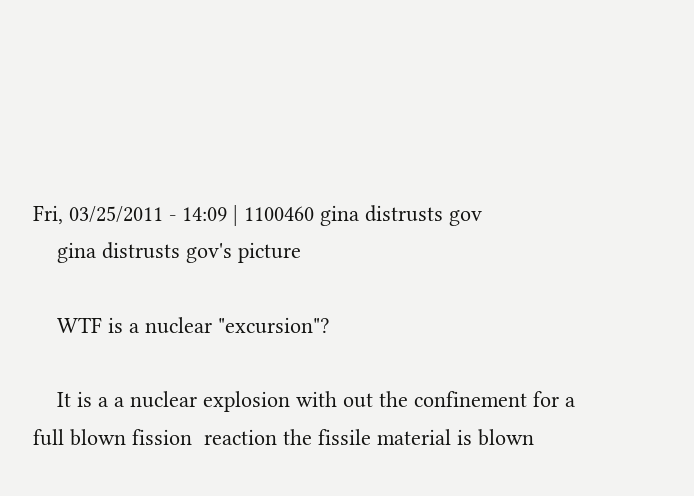Fri, 03/25/2011 - 14:09 | 1100460 gina distrusts gov
    gina distrusts gov's picture

    WTF is a nuclear "excursion"?

    It is a a nuclear explosion with out the confinement for a full blown fission  reaction the fissile material is blown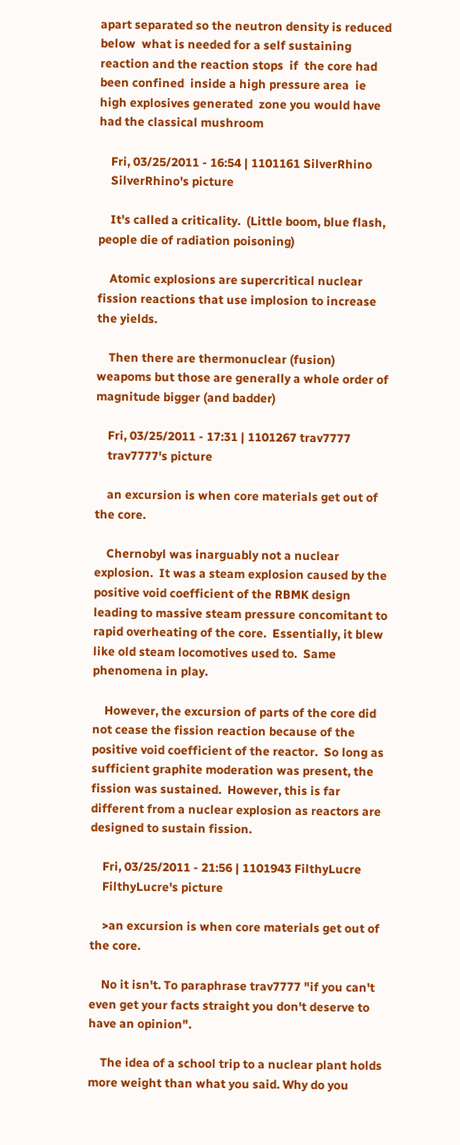apart separated so the neutron density is reduced below  what is needed for a self sustaining reaction and the reaction stops  if  the core had been confined  inside a high pressure area  ie high explosives generated  zone you would have had the classical mushroom

    Fri, 03/25/2011 - 16:54 | 1101161 SilverRhino
    SilverRhino's picture

    It's called a criticality.  (Little boom, blue flash, people die of radiation poisoning)

    Atomic explosions are supercritical nuclear fission reactions that use implosion to increase the yields.

    Then there are thermonuclear (fusion) weapoms but those are generally a whole order of magnitude bigger (and badder)

    Fri, 03/25/2011 - 17:31 | 1101267 trav7777
    trav7777's picture

    an excursion is when core materials get out of the core.

    Chernobyl was inarguably not a nuclear explosion.  It was a steam explosion caused by the positive void coefficient of the RBMK design leading to massive steam pressure concomitant to rapid overheating of the core.  Essentially, it blew like old steam locomotives used to.  Same phenomena in play.

    However, the excursion of parts of the core did not cease the fission reaction because of the positive void coefficient of the reactor.  So long as sufficient graphite moderation was present, the fission was sustained.  However, this is far different from a nuclear explosion as reactors are designed to sustain fission.

    Fri, 03/25/2011 - 21:56 | 1101943 FilthyLucre
    FilthyLucre's picture

    >an excursion is when core materials get out of the core.

    No it isn't. To paraphrase trav7777 "if you can't even get your facts straight you don't deserve to have an opinion".

    The idea of a school trip to a nuclear plant holds more weight than what you said. Why do you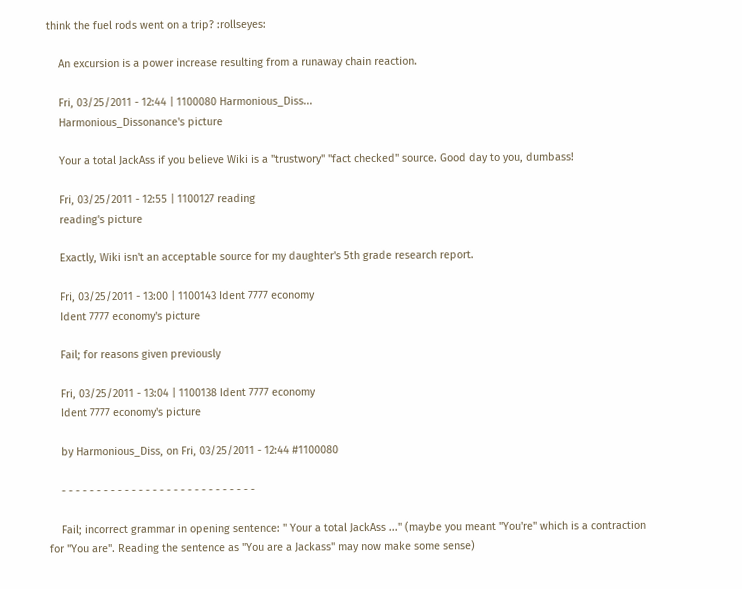think the fuel rods went on a trip? :rollseyes:

    An excursion is a power increase resulting from a runaway chain reaction.

    Fri, 03/25/2011 - 12:44 | 1100080 Harmonious_Diss...
    Harmonious_Dissonance's picture

    Your a total JackAss if you believe Wiki is a "trustwory" "fact checked" source. Good day to you, dumbass!

    Fri, 03/25/2011 - 12:55 | 1100127 reading
    reading's picture

    Exactly, Wiki isn't an acceptable source for my daughter's 5th grade research report.

    Fri, 03/25/2011 - 13:00 | 1100143 Ident 7777 economy
    Ident 7777 economy's picture

    Fail; for reasons given previously

    Fri, 03/25/2011 - 13:04 | 1100138 Ident 7777 economy
    Ident 7777 economy's picture

    by Harmonious_Diss, on Fri, 03/25/2011 - 12:44 #1100080

    - - - - - - - - - - - - - - - - - - - - - - - - - - - -

    Fail; incorrect grammar in opening sentence: " Your a total JackAss ..." (maybe you meant "You're" which is a contraction for "You are". Reading the sentence as "You are a Jackass" may now make some sense)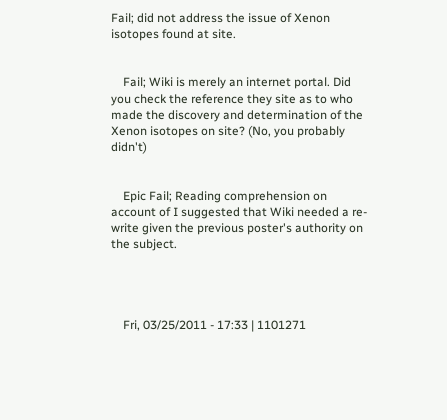Fail; did not address the issue of Xenon isotopes found at site.


    Fail; Wiki is merely an internet portal. Did you check the reference they site as to who made the discovery and determination of the Xenon isotopes on site? (No, you probably didn't)


    Epic Fail; Reading comprehension on account of I suggested that Wiki needed a re-write given the previous poster's authority on the subject.




    Fri, 03/25/2011 - 17:33 | 1101271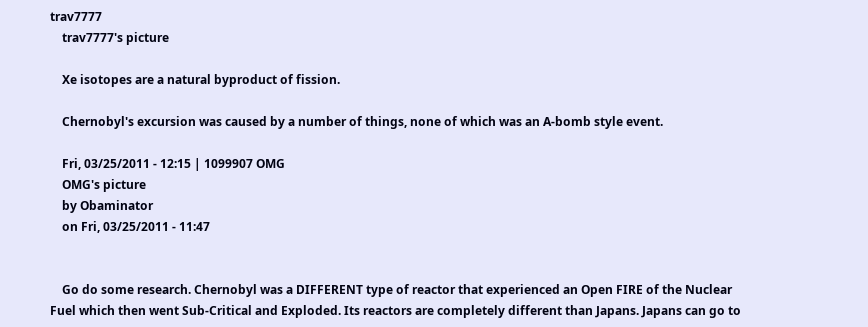trav7777
    trav7777's picture

    Xe isotopes are a natural byproduct of fission.

    Chernobyl's excursion was caused by a number of things, none of which was an A-bomb style event.

    Fri, 03/25/2011 - 12:15 | 1099907 OMG
    OMG's picture
    by Obaminator
    on Fri, 03/25/2011 - 11:47


    Go do some research. Chernobyl was a DIFFERENT type of reactor that experienced an Open FIRE of the Nuclear Fuel which then went Sub-Critical and Exploded. Its reactors are completely different than Japans. Japans can go to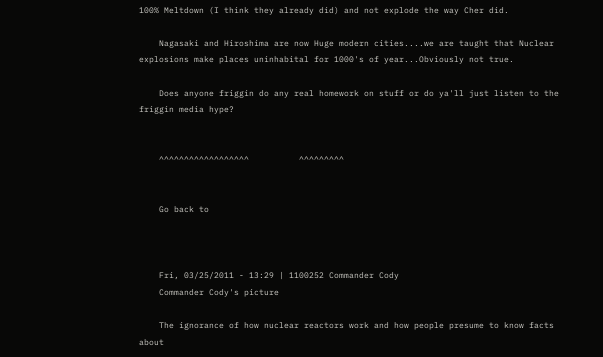100% Meltdown (I think they already did) and not explode the way Cher did.

    Nagasaki and Hiroshima are now Huge modern cities....we are taught that Nuclear explosions make places uninhabital for 1000's of year...Obviously not true.

    Does anyone friggin do any real homework on stuff or do ya'll just listen to the friggin media hype?


    ^^^^^^^^^^^^^^^^^^          ^^^^^^^^^


    Go back to



    Fri, 03/25/2011 - 13:29 | 1100252 Commander Cody
    Commander Cody's picture

    The ignorance of how nuclear reactors work and how people presume to know facts about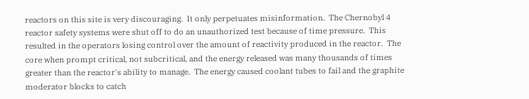reactors on this site is very discouraging.  It only perpetuates misinformation.  The Chernobyl 4 reactor safety systems were shut off to do an unauthorized test because of time pressure.  This resulted in the operators losing control over the amount of reactivity produced in the reactor.  The core when prompt critical, not subcritical, and the energy released was many thousands of times greater than the reactor's ability to manage.  The energy caused coolant tubes to fail and the graphite moderator blocks to catch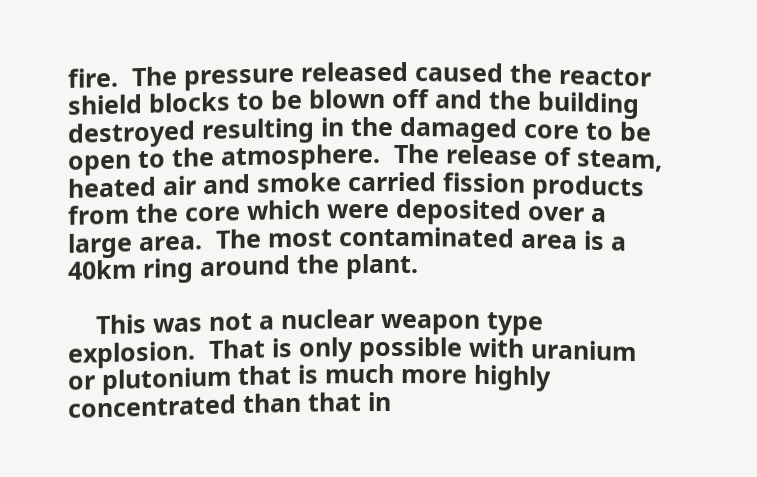fire.  The pressure released caused the reactor shield blocks to be blown off and the building destroyed resulting in the damaged core to be open to the atmosphere.  The release of steam, heated air and smoke carried fission products from the core which were deposited over a large area.  The most contaminated area is a 40km ring around the plant.

    This was not a nuclear weapon type explosion.  That is only possible with uranium or plutonium that is much more highly concentrated than that in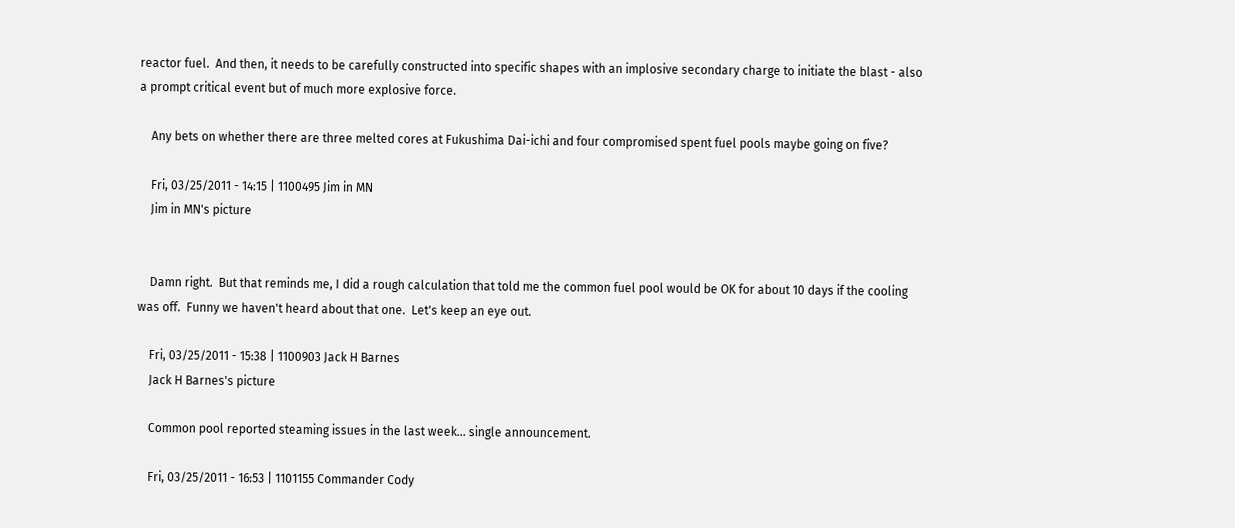reactor fuel.  And then, it needs to be carefully constructed into specific shapes with an implosive secondary charge to initiate the blast - also a prompt critical event but of much more explosive force.

    Any bets on whether there are three melted cores at Fukushima Dai-ichi and four compromised spent fuel pools maybe going on five?

    Fri, 03/25/2011 - 14:15 | 1100495 Jim in MN
    Jim in MN's picture


    Damn right.  But that reminds me, I did a rough calculation that told me the common fuel pool would be OK for about 10 days if the cooling was off.  Funny we haven't heard about that one.  Let's keep an eye out.

    Fri, 03/25/2011 - 15:38 | 1100903 Jack H Barnes
    Jack H Barnes's picture

    Common pool reported steaming issues in the last week... single announcement.

    Fri, 03/25/2011 - 16:53 | 1101155 Commander Cody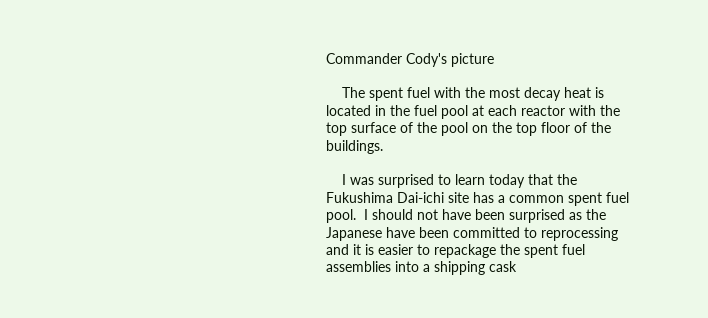Commander Cody's picture

    The spent fuel with the most decay heat is located in the fuel pool at each reactor with the top surface of the pool on the top floor of the buildings.

    I was surprised to learn today that the Fukushima Dai-ichi site has a common spent fuel pool.  I should not have been surprised as the Japanese have been committed to reprocessing and it is easier to repackage the spent fuel assemblies into a shipping cask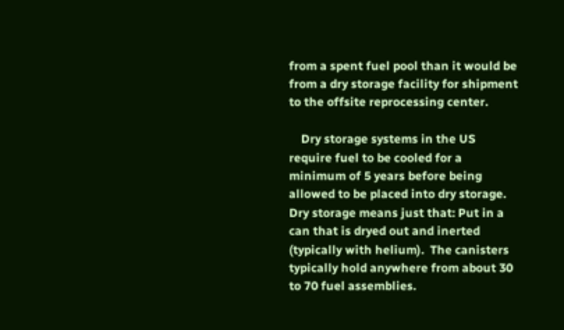from a spent fuel pool than it would be from a dry storage facility for shipment to the offsite reprocessing center.

    Dry storage systems in the US require fuel to be cooled for a minimum of 5 years before being allowed to be placed into dry storage.  Dry storage means just that: Put in a can that is dryed out and inerted (typically with helium).  The canisters typically hold anywhere from about 30 to 70 fuel assemblies.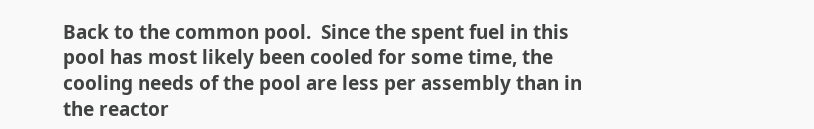Back to the common pool.  Since the spent fuel in this pool has most likely been cooled for some time, the cooling needs of the pool are less per assembly than in the reactor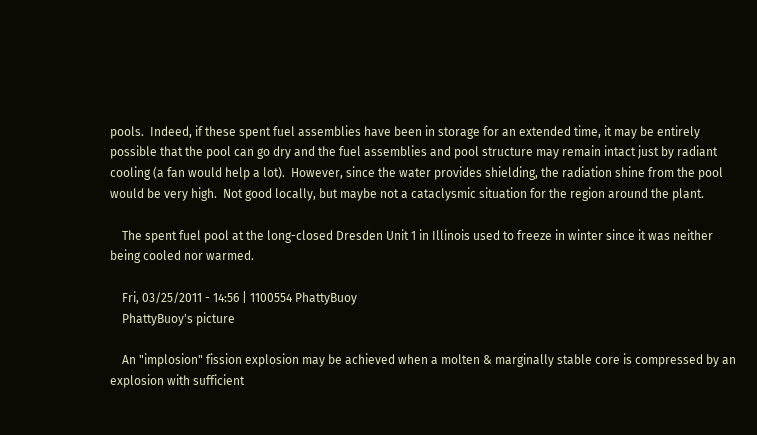pools.  Indeed, if these spent fuel assemblies have been in storage for an extended time, it may be entirely possible that the pool can go dry and the fuel assemblies and pool structure may remain intact just by radiant cooling (a fan would help a lot).  However, since the water provides shielding, the radiation shine from the pool would be very high.  Not good locally, but maybe not a cataclysmic situation for the region around the plant.

    The spent fuel pool at the long-closed Dresden Unit 1 in Illinois used to freeze in winter since it was neither being cooled nor warmed.

    Fri, 03/25/2011 - 14:56 | 1100554 PhattyBuoy
    PhattyBuoy's picture

    An "implosion" fission explosion may be achieved when a molten & marginally stable core is compressed by an explosion with sufficient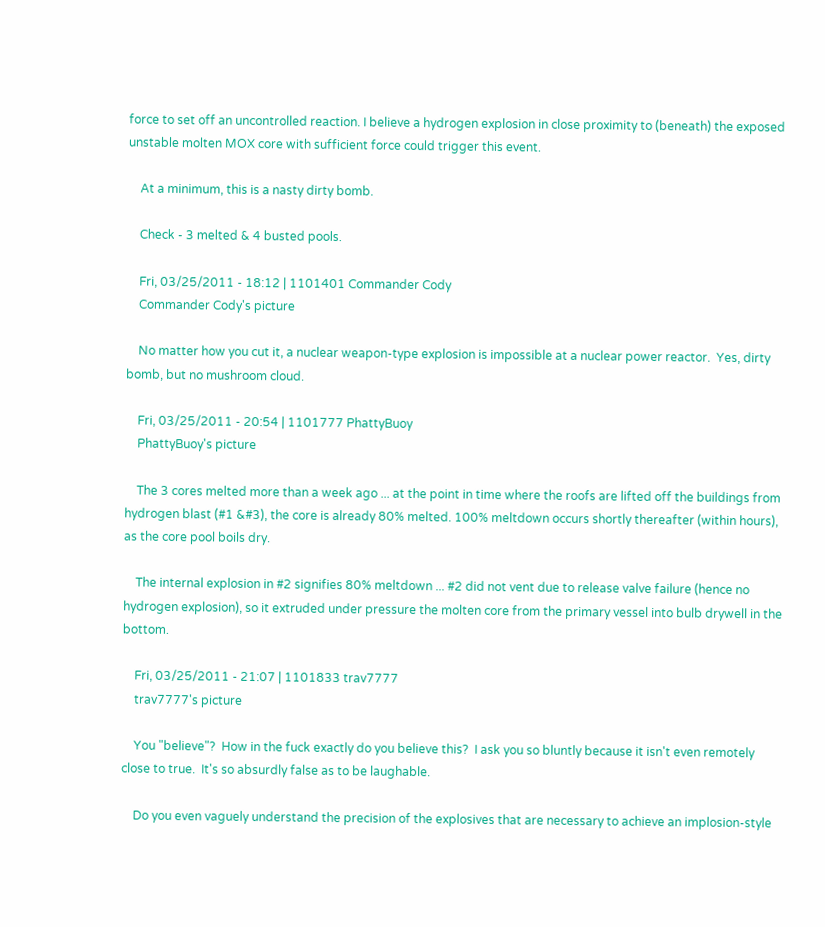force to set off an uncontrolled reaction. I believe a hydrogen explosion in close proximity to (beneath) the exposed unstable molten MOX core with sufficient force could trigger this event.

    At a minimum, this is a nasty dirty bomb.

    Check - 3 melted & 4 busted pools.

    Fri, 03/25/2011 - 18:12 | 1101401 Commander Cody
    Commander Cody's picture

    No matter how you cut it, a nuclear weapon-type explosion is impossible at a nuclear power reactor.  Yes, dirty bomb, but no mushroom cloud.

    Fri, 03/25/2011 - 20:54 | 1101777 PhattyBuoy
    PhattyBuoy's picture

    The 3 cores melted more than a week ago ... at the point in time where the roofs are lifted off the buildings from hydrogen blast (#1 &#3), the core is already 80% melted. 100% meltdown occurs shortly thereafter (within hours), as the core pool boils dry.

    The internal explosion in #2 signifies 80% meltdown ... #2 did not vent due to release valve failure (hence no hydrogen explosion), so it extruded under pressure the molten core from the primary vessel into bulb drywell in the bottom.

    Fri, 03/25/2011 - 21:07 | 1101833 trav7777
    trav7777's picture

    You "believe"?  How in the fuck exactly do you believe this?  I ask you so bluntly because it isn't even remotely close to true.  It's so absurdly false as to be laughable.

    Do you even vaguely understand the precision of the explosives that are necessary to achieve an implosion-style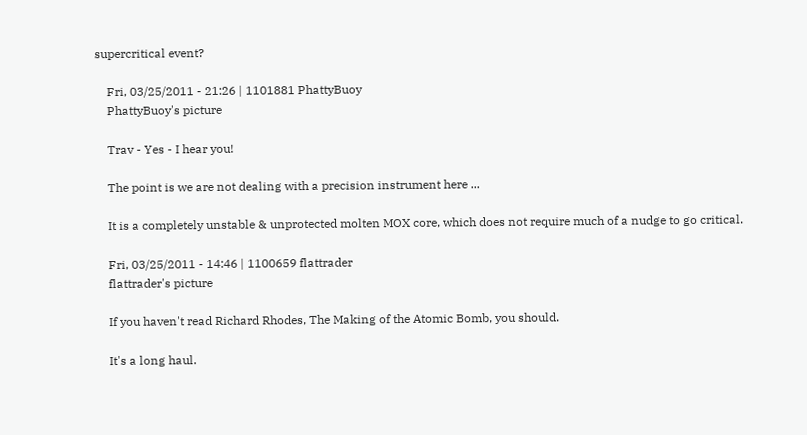supercritical event?

    Fri, 03/25/2011 - 21:26 | 1101881 PhattyBuoy
    PhattyBuoy's picture

    Trav - Yes - I hear you!

    The point is we are not dealing with a precision instrument here ...

    It is a completely unstable & unprotected molten MOX core, which does not require much of a nudge to go critical.

    Fri, 03/25/2011 - 14:46 | 1100659 flattrader
    flattrader's picture

    If you haven't read Richard Rhodes, The Making of the Atomic Bomb, you should.

    It's a long haul.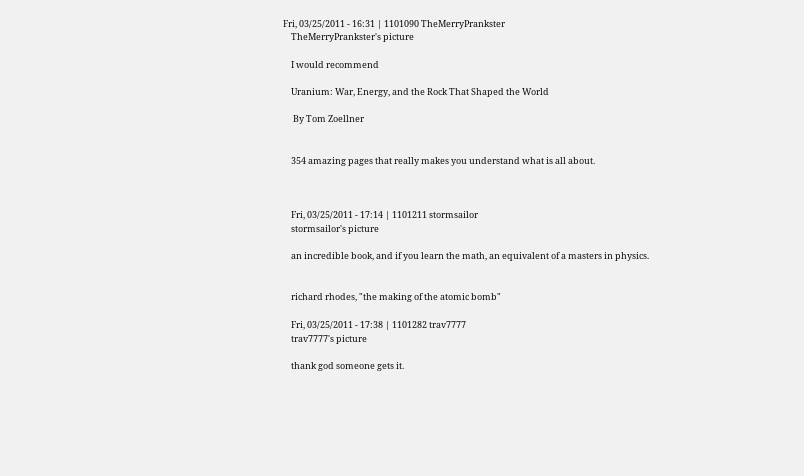Fri, 03/25/2011 - 16:31 | 1101090 TheMerryPrankster
    TheMerryPrankster's picture

    I would recommend

    Uranium: War, Energy, and the Rock That Shaped the World

     By Tom Zoellner


    354 amazing pages that really makes you understand what is all about.



    Fri, 03/25/2011 - 17:14 | 1101211 stormsailor
    stormsailor's picture

    an incredible book, and if you learn the math, an equivalent of a masters in physics.


    richard rhodes, "the making of the atomic bomb"

    Fri, 03/25/2011 - 17:38 | 1101282 trav7777
    trav7777's picture

    thank god someone gets it.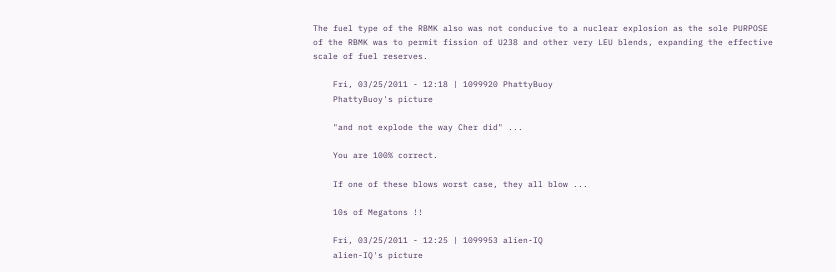The fuel type of the RBMK also was not conducive to a nuclear explosion as the sole PURPOSE of the RBMK was to permit fission of U238 and other very LEU blends, expanding the effective scale of fuel reserves.

    Fri, 03/25/2011 - 12:18 | 1099920 PhattyBuoy
    PhattyBuoy's picture

    "and not explode the way Cher did" ...

    You are 100% correct.

    If one of these blows worst case, they all blow ...

    10s of Megatons !!

    Fri, 03/25/2011 - 12:25 | 1099953 alien-IQ
    alien-IQ's picture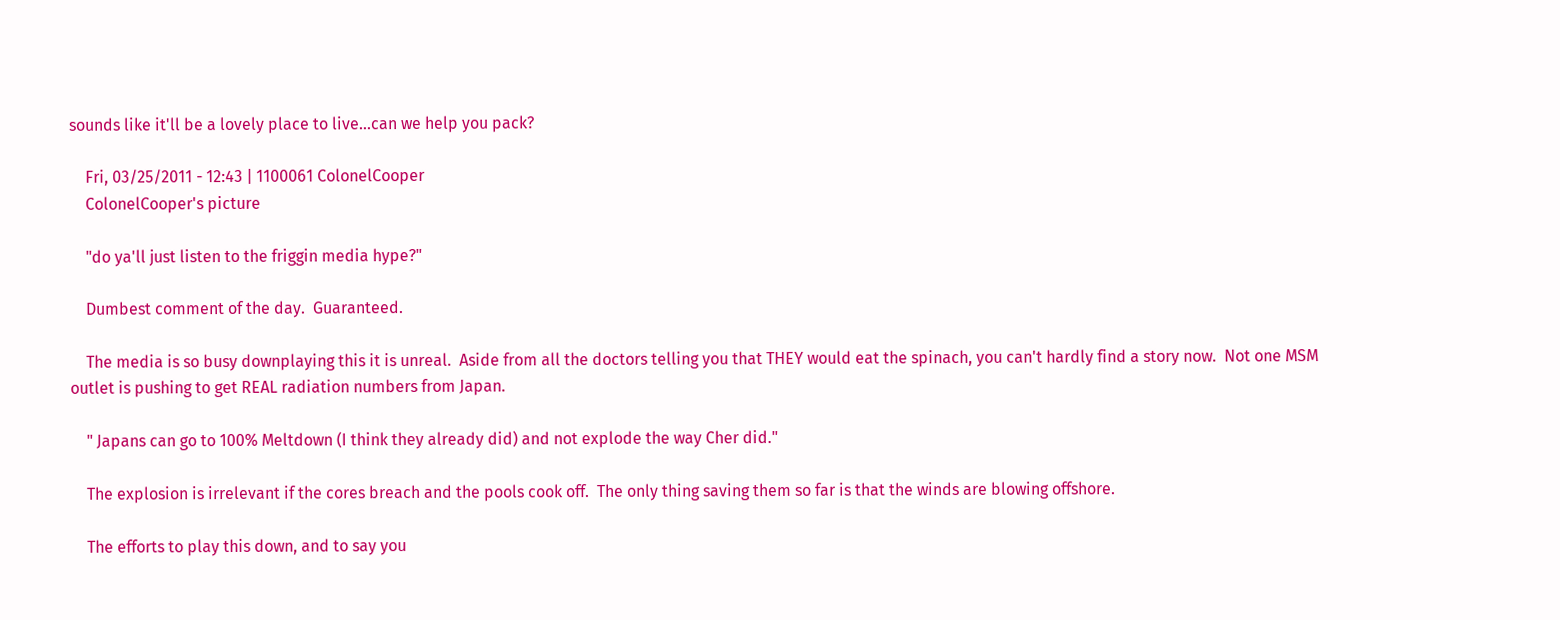sounds like it'll be a lovely place to live...can we help you pack?

    Fri, 03/25/2011 - 12:43 | 1100061 ColonelCooper
    ColonelCooper's picture

    "do ya'll just listen to the friggin media hype?"

    Dumbest comment of the day.  Guaranteed.

    The media is so busy downplaying this it is unreal.  Aside from all the doctors telling you that THEY would eat the spinach, you can't hardly find a story now.  Not one MSM outlet is pushing to get REAL radiation numbers from Japan.

    " Japans can go to 100% Meltdown (I think they already did) and not explode the way Cher did."

    The explosion is irrelevant if the cores breach and the pools cook off.  The only thing saving them so far is that the winds are blowing offshore.

    The efforts to play this down, and to say you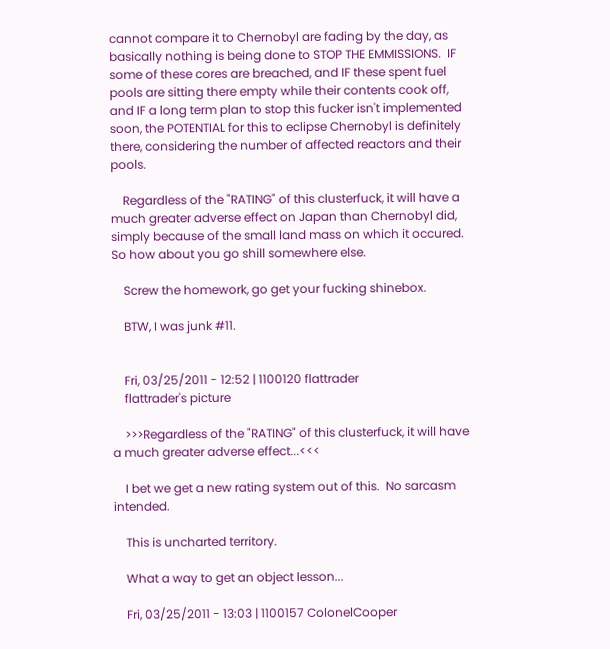cannot compare it to Chernobyl are fading by the day, as basically nothing is being done to STOP THE EMMISSIONS.  IF some of these cores are breached, and IF these spent fuel pools are sitting there empty while their contents cook off, and IF a long term plan to stop this fucker isn't implemented soon, the POTENTIAL for this to eclipse Chernobyl is definitely there, considering the number of affected reactors and their pools.

    Regardless of the "RATING" of this clusterfuck, it will have a much greater adverse effect on Japan than Chernobyl did, simply because of the small land mass on which it occured.  So how about you go shill somewhere else.

    Screw the homework, go get your fucking shinebox.

    BTW, I was junk #11.


    Fri, 03/25/2011 - 12:52 | 1100120 flattrader
    flattrader's picture

    >>>Regardless of the "RATING" of this clusterfuck, it will have a much greater adverse effect...<<<

    I bet we get a new rating system out of this.  No sarcasm intended.

    This is uncharted territory.

    What a way to get an object lesson...

    Fri, 03/25/2011 - 13:03 | 1100157 ColonelCooper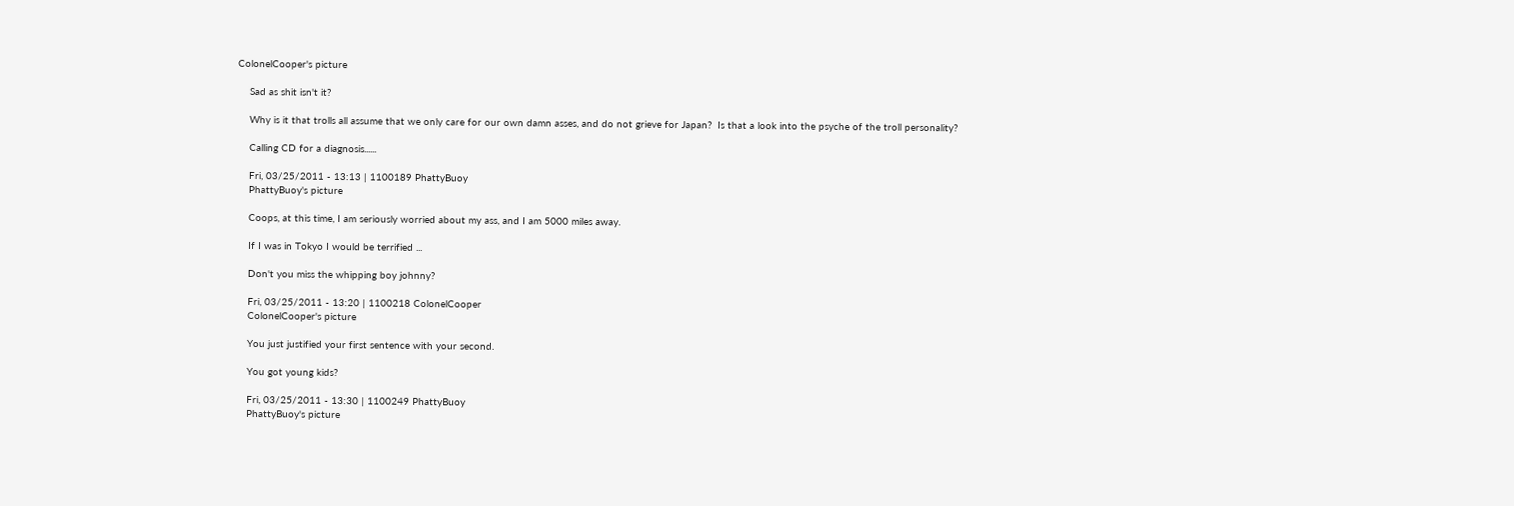ColonelCooper's picture

    Sad as shit isn't it?

    Why is it that trolls all assume that we only care for our own damn asses, and do not grieve for Japan?  Is that a look into the psyche of the troll personality?

    Calling CD for a diagnosis......

    Fri, 03/25/2011 - 13:13 | 1100189 PhattyBuoy
    PhattyBuoy's picture

    Coops, at this time, I am seriously worried about my ass, and I am 5000 miles away.

    If I was in Tokyo I would be terrified ...

    Don't you miss the whipping boy johnny?

    Fri, 03/25/2011 - 13:20 | 1100218 ColonelCooper
    ColonelCooper's picture

    You just justified your first sentence with your second.

    You got young kids?

    Fri, 03/25/2011 - 13:30 | 1100249 PhattyBuoy
    PhattyBuoy's picture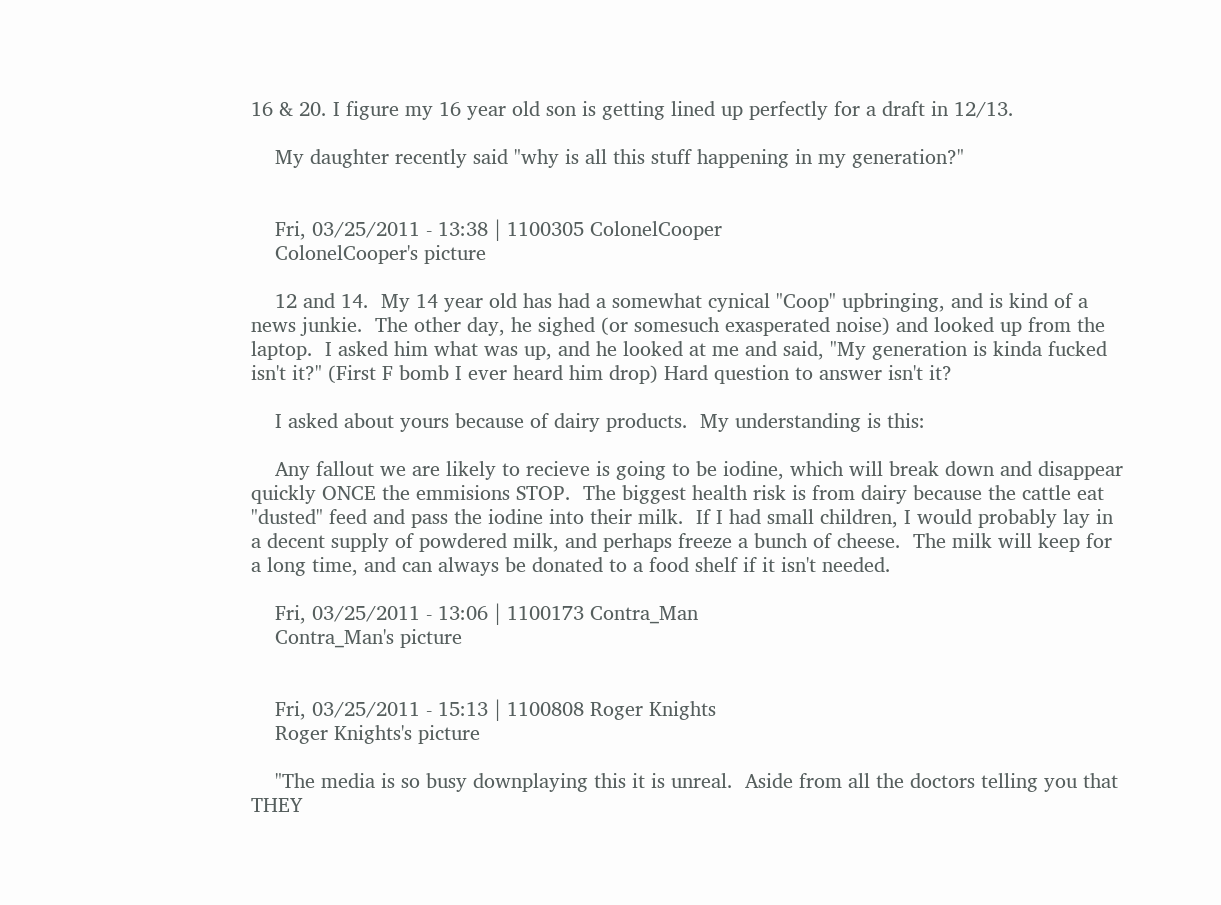16 & 20. I figure my 16 year old son is getting lined up perfectly for a draft in 12/13.

    My daughter recently said "why is all this stuff happening in my generation?"


    Fri, 03/25/2011 - 13:38 | 1100305 ColonelCooper
    ColonelCooper's picture

    12 and 14.  My 14 year old has had a somewhat cynical "Coop" upbringing, and is kind of a news junkie.  The other day, he sighed (or somesuch exasperated noise) and looked up from the laptop.  I asked him what was up, and he looked at me and said, "My generation is kinda fucked isn't it?" (First F bomb I ever heard him drop) Hard question to answer isn't it?

    I asked about yours because of dairy products.  My understanding is this:

    Any fallout we are likely to recieve is going to be iodine, which will break down and disappear quickly ONCE the emmisions STOP.  The biggest health risk is from dairy because the cattle eat "dusted" feed and pass the iodine into their milk.  If I had small children, I would probably lay in a decent supply of powdered milk, and perhaps freeze a bunch of cheese.  The milk will keep for a long time, and can always be donated to a food shelf if it isn't needed.

    Fri, 03/25/2011 - 13:06 | 1100173 Contra_Man
    Contra_Man's picture


    Fri, 03/25/2011 - 15:13 | 1100808 Roger Knights
    Roger Knights's picture

    "The media is so busy downplaying this it is unreal.  Aside from all the doctors telling you that THEY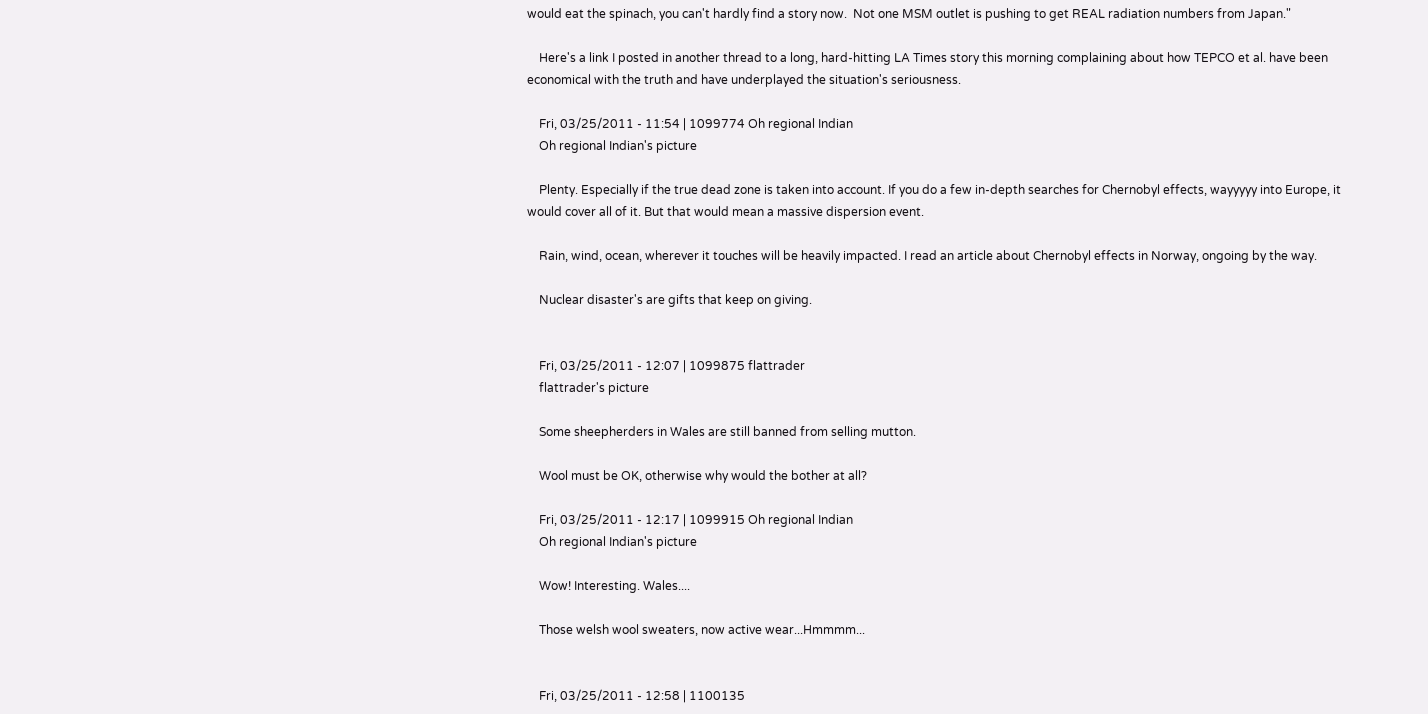would eat the spinach, you can't hardly find a story now.  Not one MSM outlet is pushing to get REAL radiation numbers from Japan."

    Here's a link I posted in another thread to a long, hard-hitting LA Times story this morning complaining about how TEPCO et al. have been economical with the truth and have underplayed the situation's seriousness.

    Fri, 03/25/2011 - 11:54 | 1099774 Oh regional Indian
    Oh regional Indian's picture

    Plenty. Especially if the true dead zone is taken into account. If you do a few in-depth searches for Chernobyl effects, wayyyyy into Europe, it would cover all of it. But that would mean a massive dispersion event.

    Rain, wind, ocean, wherever it touches will be heavily impacted. I read an article about Chernobyl effects in Norway, ongoing by the way.

    Nuclear disaster's are gifts that keep on giving.


    Fri, 03/25/2011 - 12:07 | 1099875 flattrader
    flattrader's picture

    Some sheepherders in Wales are still banned from selling mutton.

    Wool must be OK, otherwise why would the bother at all?

    Fri, 03/25/2011 - 12:17 | 1099915 Oh regional Indian
    Oh regional Indian's picture

    Wow! Interesting. Wales....

    Those welsh wool sweaters, now active wear...Hmmmm...


    Fri, 03/25/2011 - 12:58 | 1100135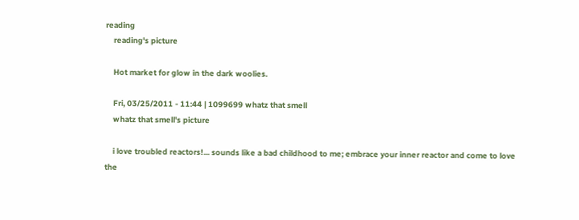reading
    reading's picture

    Hot market for glow in the dark woolies.

    Fri, 03/25/2011 - 11:44 | 1099699 whatz that smell
    whatz that smell's picture

    i love troubled reactors!... sounds like a bad childhood to me; embrace your inner reactor and come to love the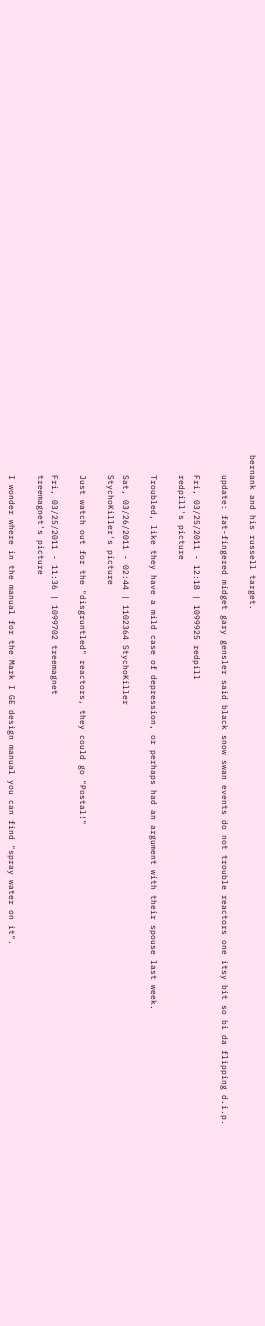bernank and his russell target.

    update: fat-fingered midget gary gensler said black snow swan events do not trouble reactors one itsy bit so bi da flipping d.i.p.

    Fri, 03/25/2011 - 12:18 | 1099925 redpill
    redpill's picture

    Troubled, like they have a mild case of depression, or perhaps had an argument with their spouse last week.

    Sat, 03/26/2011 - 02:44 | 1102364 StychoKiller
    StychoKiller's picture

    Just watch out for the "disgruntled" reactors, they could go "Postal!"

    Fri, 03/25/2011 - 11:36 | 1099702 treemagnet
    treemagnet's picture

    I wonder where in the manual for the Mark I GE design manual you can find "spray water on it".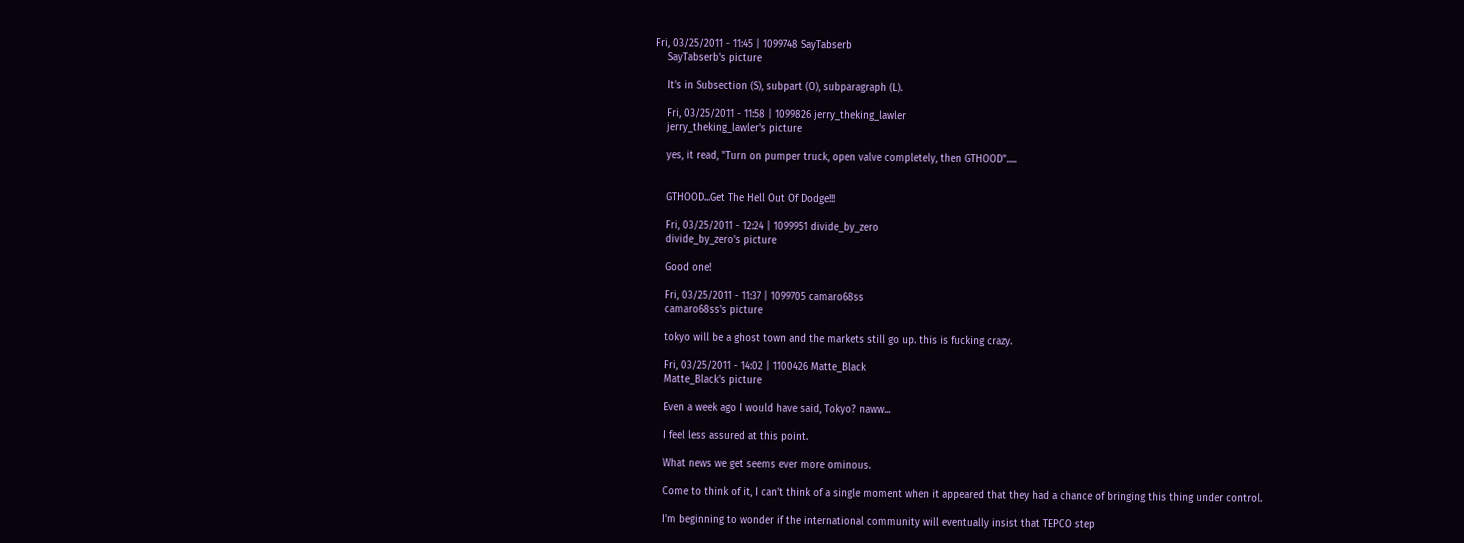Fri, 03/25/2011 - 11:45 | 1099748 SayTabserb
    SayTabserb's picture

    It's in Subsection (S), subpart (O), subparagraph (L).

    Fri, 03/25/2011 - 11:58 | 1099826 jerry_theking_lawler
    jerry_theking_lawler's picture

    yes, it read, "Turn on pumper truck, open valve completely, then GTHOOD".....


    GTHOOD...Get The Hell Out Of Dodge!!!

    Fri, 03/25/2011 - 12:24 | 1099951 divide_by_zero
    divide_by_zero's picture

    Good one!

    Fri, 03/25/2011 - 11:37 | 1099705 camaro68ss
    camaro68ss's picture

    tokyo will be a ghost town and the markets still go up. this is fucking crazy.

    Fri, 03/25/2011 - 14:02 | 1100426 Matte_Black
    Matte_Black's picture

    Even a week ago I would have said, Tokyo? naww...

    I feel less assured at this point.

    What news we get seems ever more ominous.

    Come to think of it, I can't think of a single moment when it appeared that they had a chance of bringing this thing under control.

    I'm beginning to wonder if the international community will eventually insist that TEPCO step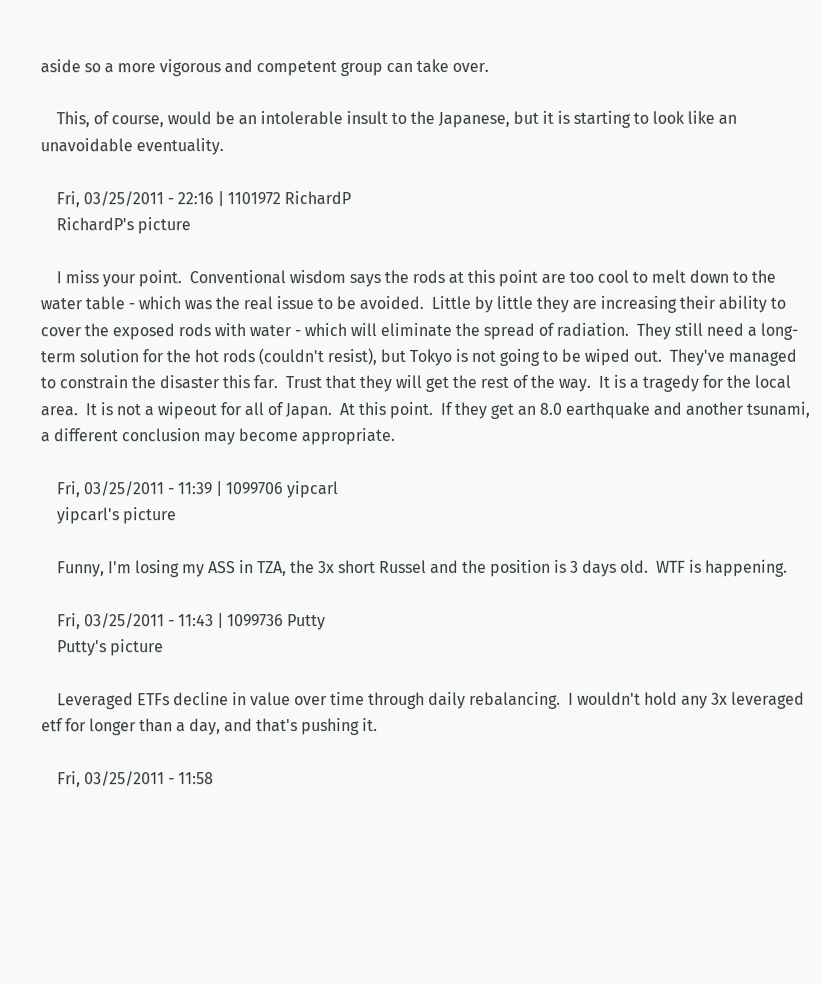aside so a more vigorous and competent group can take over.

    This, of course, would be an intolerable insult to the Japanese, but it is starting to look like an unavoidable eventuality.

    Fri, 03/25/2011 - 22:16 | 1101972 RichardP
    RichardP's picture

    I miss your point.  Conventional wisdom says the rods at this point are too cool to melt down to the water table - which was the real issue to be avoided.  Little by little they are increasing their ability to cover the exposed rods with water - which will eliminate the spread of radiation.  They still need a long-term solution for the hot rods (couldn't resist), but Tokyo is not going to be wiped out.  They've managed to constrain the disaster this far.  Trust that they will get the rest of the way.  It is a tragedy for the local area.  It is not a wipeout for all of Japan.  At this point.  If they get an 8.0 earthquake and another tsunami, a different conclusion may become appropriate.

    Fri, 03/25/2011 - 11:39 | 1099706 yipcarl
    yipcarl's picture

    Funny, I'm losing my ASS in TZA, the 3x short Russel and the position is 3 days old.  WTF is happening.

    Fri, 03/25/2011 - 11:43 | 1099736 Putty
    Putty's picture

    Leveraged ETFs decline in value over time through daily rebalancing.  I wouldn't hold any 3x leveraged etf for longer than a day, and that's pushing it.

    Fri, 03/25/2011 - 11:58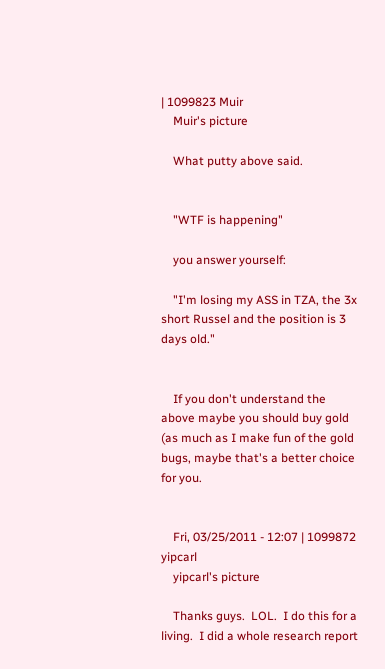| 1099823 Muir
    Muir's picture

    What putty above said.


    "WTF is happening"

    you answer yourself:

    "I'm losing my ASS in TZA, the 3x short Russel and the position is 3 days old."


    If you don't understand the above maybe you should buy gold (as much as I make fun of the gold bugs, maybe that's a better choice for you.


    Fri, 03/25/2011 - 12:07 | 1099872 yipcarl
    yipcarl's picture

    Thanks guys.  LOL.  I do this for a living.  I did a whole research report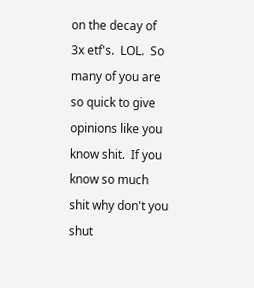on the decay of 3x etf's.  LOL.  So many of you are so quick to give opinions like you know shit.  If you know so much shit why don't you shut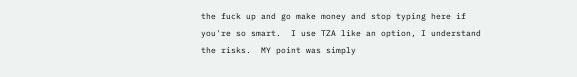the fuck up and go make money and stop typing here if you're so smart.  I use TZA like an option, I understand the risks.  MY point was simply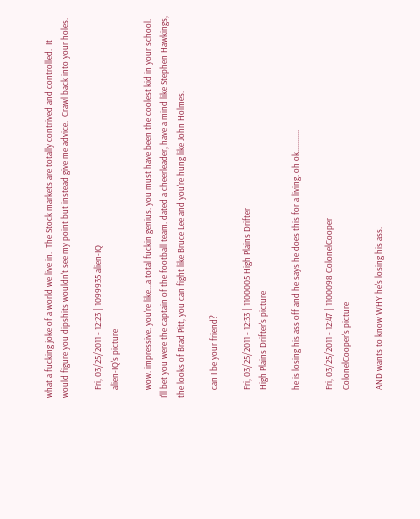what a fucking joke of a world we live in.  The Stock markets are totally contrived and controlled.  It would figure you dipshits wouldn't see my point but instead give me advice.  Crawl back into your holes.

    Fri, 03/25/2011 - 12:23 | 1099935 alien-IQ
    alien-IQ's picture

    wow. impressive. you're like...a total fuckin genius. you must have been the coolest kid in your school. I'll bet you were the captain of the football team. dated a cheerleader, have a mind like Stephen Hawkings, the looks of Brad Pitt, you can fight like Bruce Lee and you're hung like John Holmes.

    can I be your friend?

    Fri, 03/25/2011 - 12:33 | 1100005 High Plains Drifter
    High Plains Drifter's picture

    he is losing his ass off and he says he does this for a living. oh ok...........

    Fri, 03/25/2011 - 12:47 | 1100098 ColonelCooper
    ColonelCooper's picture

    AND wants to know WHY he's losing his ass.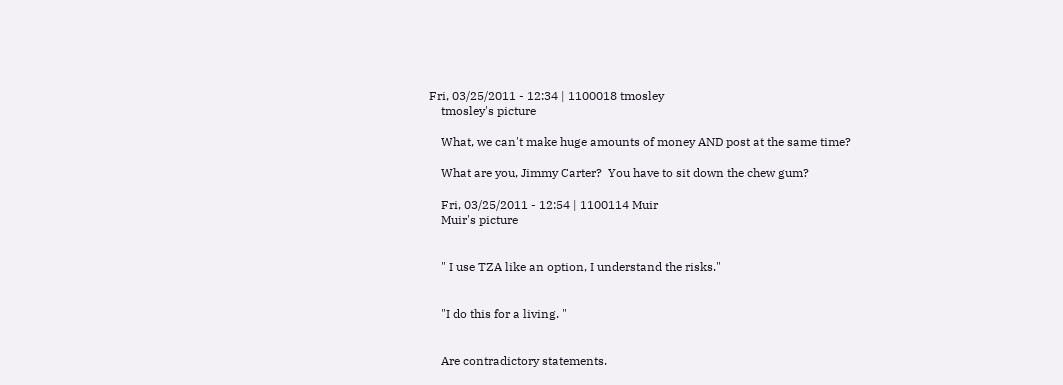Fri, 03/25/2011 - 12:34 | 1100018 tmosley
    tmosley's picture

    What, we can't make huge amounts of money AND post at the same time?

    What are you, Jimmy Carter?  You have to sit down the chew gum?

    Fri, 03/25/2011 - 12:54 | 1100114 Muir
    Muir's picture


    " I use TZA like an option, I understand the risks."


    "I do this for a living. "


    Are contradictory statements.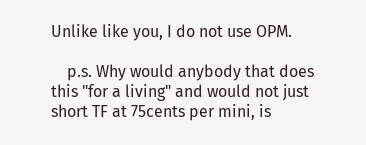Unlike like you, I do not use OPM.

    p.s. Why would anybody that does this "for a living" and would not just short TF at 75cents per mini, is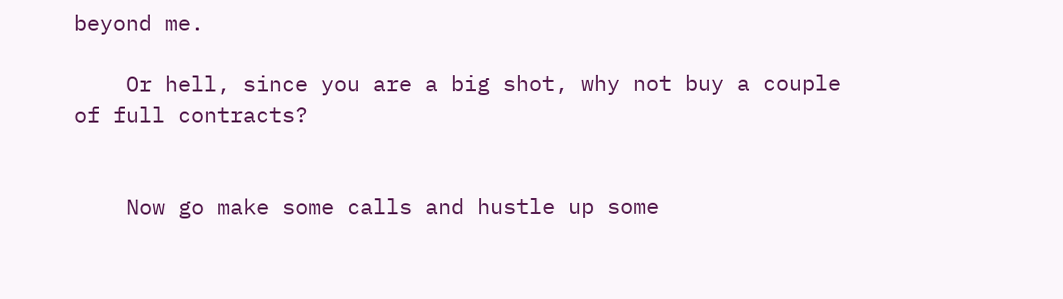beyond me.

    Or hell, since you are a big shot, why not buy a couple of full contracts?


    Now go make some calls and hustle up some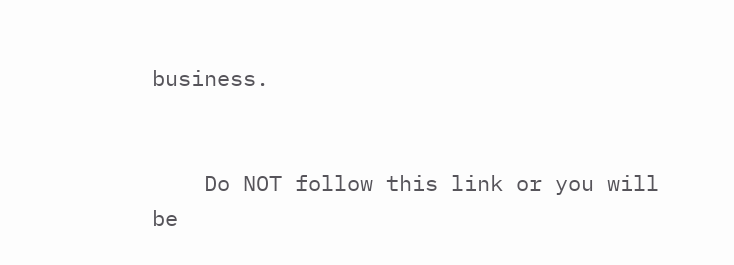business.


    Do NOT follow this link or you will be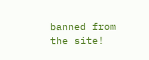banned from the site!